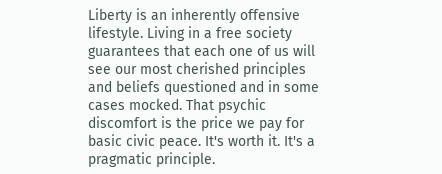Liberty is an inherently offensive lifestyle. Living in a free society guarantees that each one of us will see our most cherished principles and beliefs questioned and in some cases mocked. That psychic discomfort is the price we pay for basic civic peace. It's worth it. It's a pragmatic principle.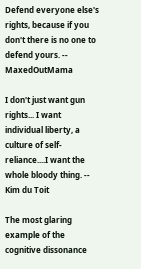Defend everyone else's rights, because if you don't there is no one to defend yours. -- MaxedOutMama

I don't just want gun rights... I want individual liberty, a culture of self-reliance....I want the whole bloody thing. -- Kim du Toit

The most glaring example of the cognitive dissonance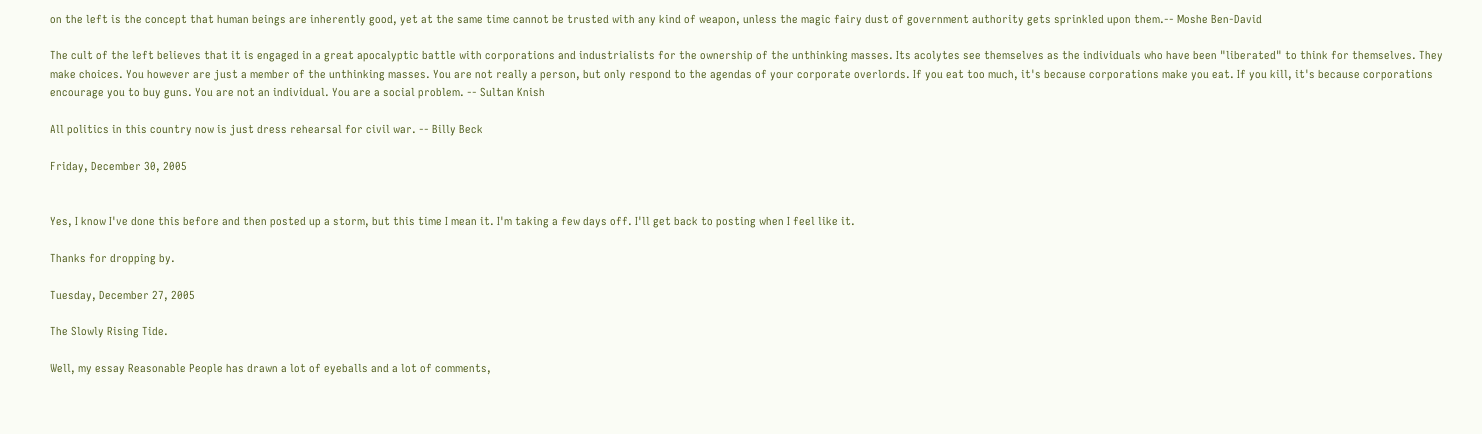on the left is the concept that human beings are inherently good, yet at the same time cannot be trusted with any kind of weapon, unless the magic fairy dust of government authority gets sprinkled upon them.-- Moshe Ben-David

The cult of the left believes that it is engaged in a great apocalyptic battle with corporations and industrialists for the ownership of the unthinking masses. Its acolytes see themselves as the individuals who have been "liberated" to think for themselves. They make choices. You however are just a member of the unthinking masses. You are not really a person, but only respond to the agendas of your corporate overlords. If you eat too much, it's because corporations make you eat. If you kill, it's because corporations encourage you to buy guns. You are not an individual. You are a social problem. -- Sultan Knish

All politics in this country now is just dress rehearsal for civil war. -- Billy Beck

Friday, December 30, 2005


Yes, I know I've done this before and then posted up a storm, but this time I mean it. I'm taking a few days off. I'll get back to posting when I feel like it.

Thanks for dropping by.

Tuesday, December 27, 2005

The Slowly Rising Tide.

Well, my essay Reasonable People has drawn a lot of eyeballs and a lot of comments,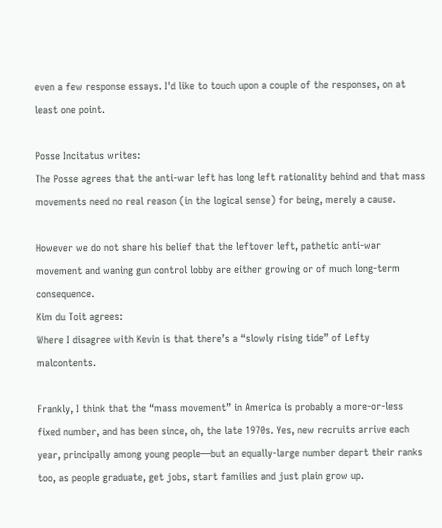even a few response essays. I'd like to touch upon a couple of the responses, on at least one point.

Posse Incitatus writes:
The Posse agrees that the anti-war left has long left rationality behind and that mass movements need no real reason (in the logical sense) for being, merely a cause.

However we do not share his belief that the leftover left, pathetic anti-war movement and waning gun control lobby are either growing or of much long-term consequence.
Kim du Toit agrees:
Where I disagree with Kevin is that there’s a “slowly rising tide” of Lefty malcontents.

Frankly, I think that the “mass movement” in America is probably a more-or-less fixed number, and has been since, oh, the late 1970s. Yes, new recruits arrive each year, principally among young people—but an equally-large number depart their ranks too, as people graduate, get jobs, start families and just plain grow up.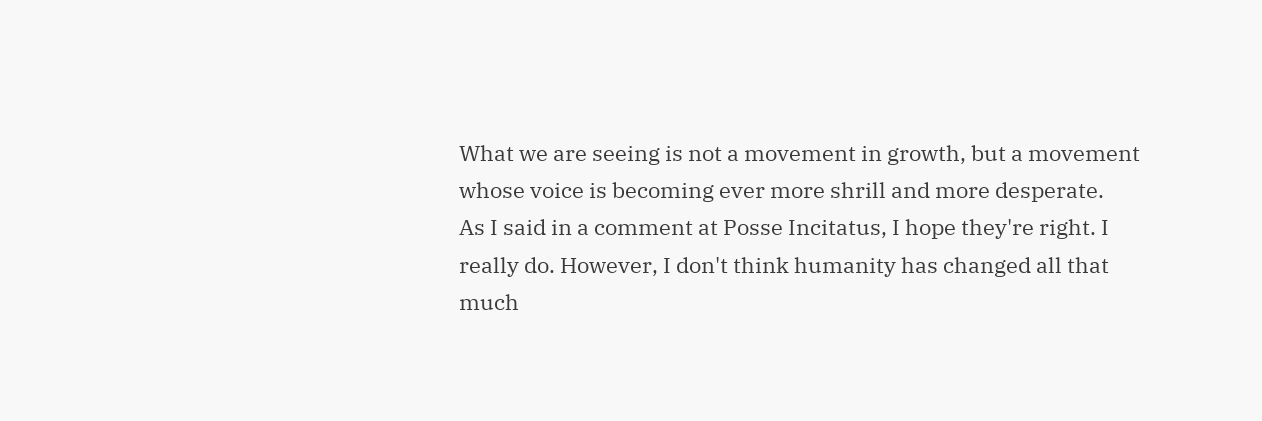What we are seeing is not a movement in growth, but a movement whose voice is becoming ever more shrill and more desperate.
As I said in a comment at Posse Incitatus, I hope they're right. I really do. However, I don't think humanity has changed all that much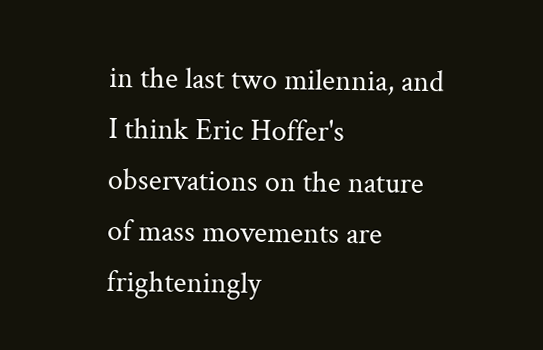in the last two milennia, and I think Eric Hoffer's observations on the nature of mass movements are frighteningly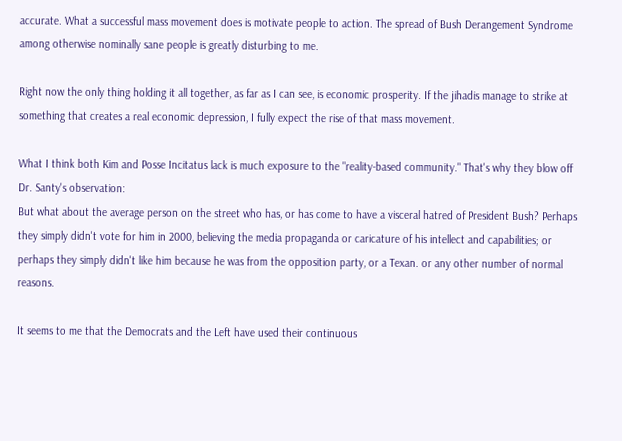accurate. What a successful mass movement does is motivate people to action. The spread of Bush Derangement Syndrome among otherwise nominally sane people is greatly disturbing to me.

Right now the only thing holding it all together, as far as I can see, is economic prosperity. If the jihadis manage to strike at something that creates a real economic depression, I fully expect the rise of that mass movement.

What I think both Kim and Posse Incitatus lack is much exposure to the "reality-based community." That's why they blow off Dr. Santy's observation:
But what about the average person on the street who has, or has come to have a visceral hatred of President Bush? Perhaps they simply didn't vote for him in 2000, believing the media propaganda or caricature of his intellect and capabilities; or perhaps they simply didn't like him because he was from the opposition party, or a Texan. or any other number of normal reasons.

It seems to me that the Democrats and the Left have used their continuous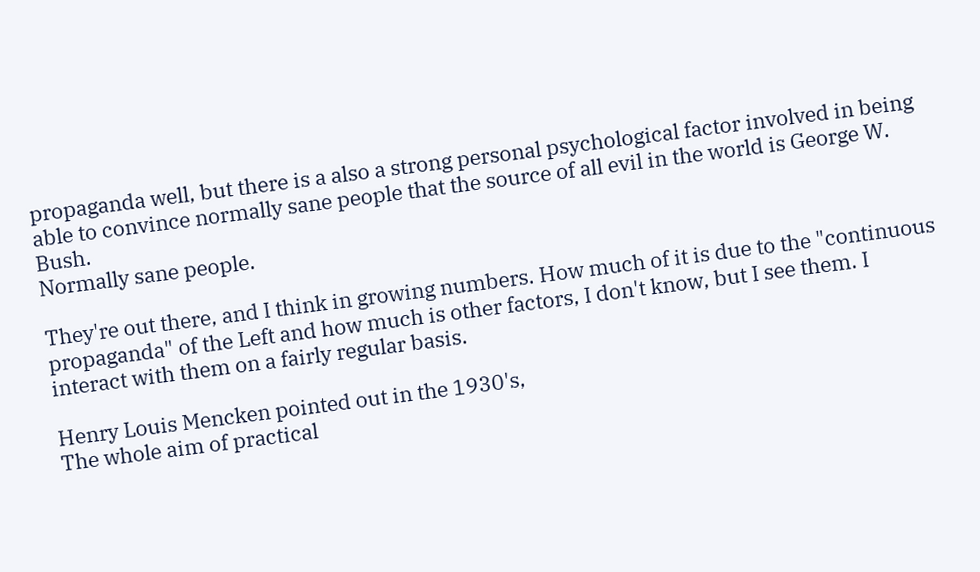propaganda well, but there is a also a strong personal psychological factor involved in being able to convince normally sane people that the source of all evil in the world is George W. Bush.
Normally sane people.

They're out there, and I think in growing numbers. How much of it is due to the "continuous propaganda" of the Left and how much is other factors, I don't know, but I see them. I interact with them on a fairly regular basis.

Henry Louis Mencken pointed out in the 1930's,
The whole aim of practical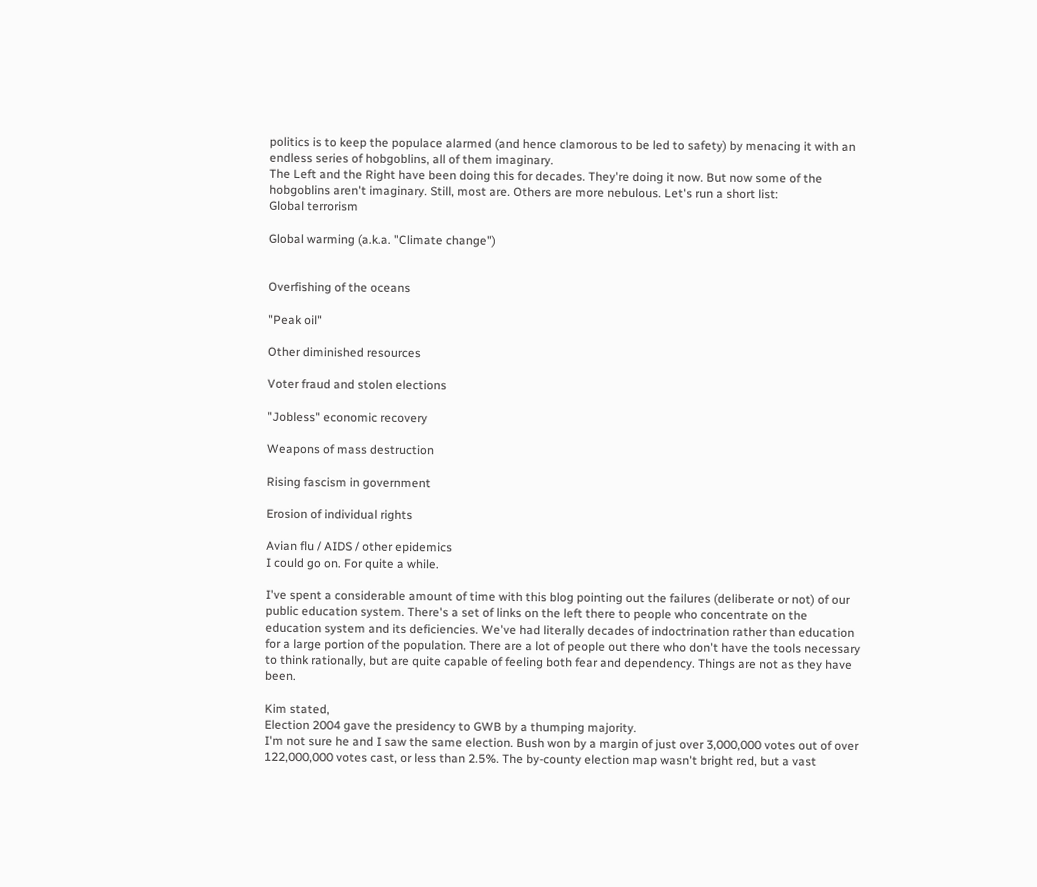politics is to keep the populace alarmed (and hence clamorous to be led to safety) by menacing it with an endless series of hobgoblins, all of them imaginary.
The Left and the Right have been doing this for decades. They're doing it now. But now some of the hobgoblins aren't imaginary. Still, most are. Others are more nebulous. Let's run a short list:
Global terrorism

Global warming (a.k.a. "Climate change")


Overfishing of the oceans

"Peak oil"

Other diminished resources

Voter fraud and stolen elections

"Jobless" economic recovery

Weapons of mass destruction

Rising fascism in government

Erosion of individual rights

Avian flu / AIDS / other epidemics
I could go on. For quite a while.

I've spent a considerable amount of time with this blog pointing out the failures (deliberate or not) of our public education system. There's a set of links on the left there to people who concentrate on the education system and its deficiencies. We've had literally decades of indoctrination rather than education for a large portion of the population. There are a lot of people out there who don't have the tools necessary to think rationally, but are quite capable of feeling both fear and dependency. Things are not as they have been.

Kim stated,
Election 2004 gave the presidency to GWB by a thumping majority.
I'm not sure he and I saw the same election. Bush won by a margin of just over 3,000,000 votes out of over 122,000,000 votes cast, or less than 2.5%. The by-county election map wasn't bright red, but a vast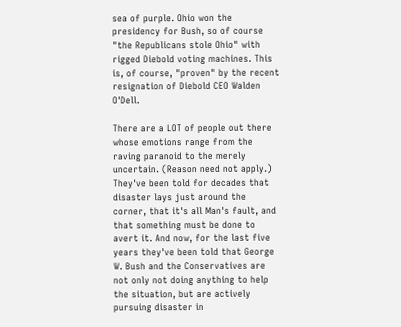sea of purple. Ohio won the presidency for Bush, so of course "the Republicans stole Ohio" with rigged Diebold voting machines. This is, of course, "proven" by the recent resignation of Diebold CEO Walden O'Dell.

There are a LOT of people out there whose emotions range from the raving paranoid to the merely uncertain. (Reason need not apply.) They've been told for decades that disaster lays just around the corner, that it's all Man's fault, and that something must be done to avert it. And now, for the last five years they've been told that George W. Bush and the Conservatives are not only not doing anything to help the situation, but are actively pursuing disaster in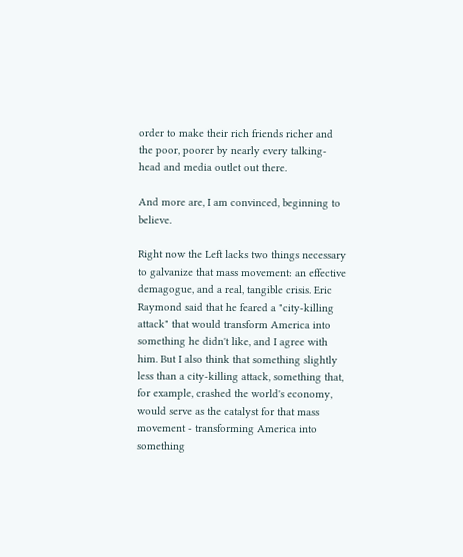order to make their rich friends richer and the poor, poorer by nearly every talking-head and media outlet out there.

And more are, I am convinced, beginning to believe.

Right now the Left lacks two things necessary to galvanize that mass movement: an effective demagogue, and a real, tangible crisis. Eric Raymond said that he feared a "city-killing attack" that would transform America into something he didn't like, and I agree with him. But I also think that something slightly less than a city-killing attack, something that, for example, crashed the world's economy, would serve as the catalyst for that mass movement - transforming America into something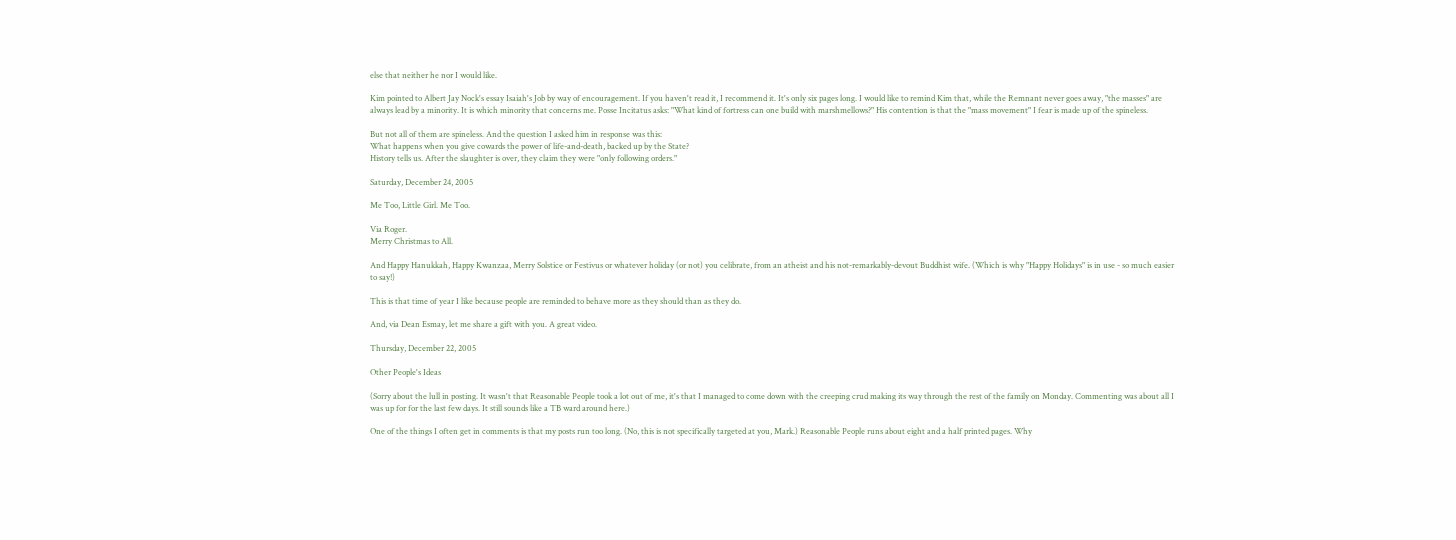else that neither he nor I would like.

Kim pointed to Albert Jay Nock's essay Isaiah's Job by way of encouragement. If you haven't read it, I recommend it. It's only six pages long. I would like to remind Kim that, while the Remnant never goes away, "the masses" are always lead by a minority. It is which minority that concerns me. Posse Incitatus asks: "What kind of fortress can one build with marshmellows?" His contention is that the "mass movement" I fear is made up of the spineless.

But not all of them are spineless. And the question I asked him in response was this:
What happens when you give cowards the power of life-and-death, backed up by the State?
History tells us. After the slaughter is over, they claim they were "only following orders."

Saturday, December 24, 2005

Me Too, Little Girl. Me Too.

Via Roger.
Merry Christmas to All.

And Happy Hanukkah, Happy Kwanzaa, Merry Solstice or Festivus or whatever holiday (or not) you celibrate, from an atheist and his not-remarkably-devout Buddhist wife. (Which is why "Happy Holidays" is in use - so much easier to say!)

This is that time of year I like because people are reminded to behave more as they should than as they do.

And, via Dean Esmay, let me share a gift with you. A great video.

Thursday, December 22, 2005

Other People's Ideas

(Sorry about the lull in posting. It wasn't that Reasonable People took a lot out of me, it's that I managed to come down with the creeping crud making its way through the rest of the family on Monday. Commenting was about all I was up for for the last few days. It still sounds like a TB ward around here.)

One of the things I often get in comments is that my posts run too long. (No, this is not specifically targeted at you, Mark.) Reasonable People runs about eight and a half printed pages. Why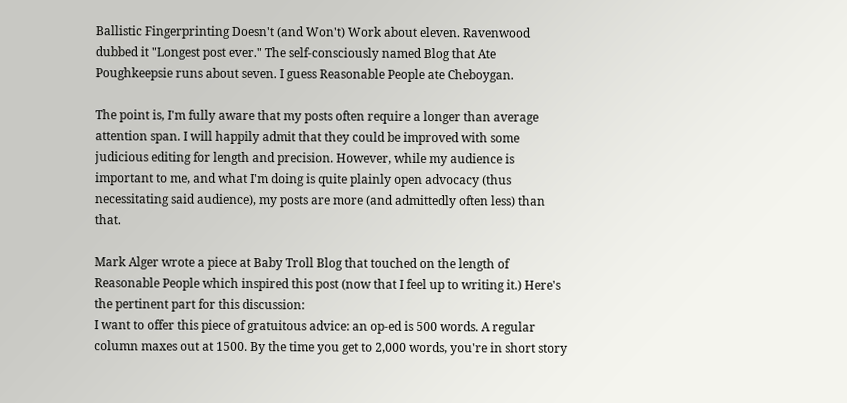Ballistic Fingerprinting Doesn't (and Won't) Work about eleven. Ravenwood dubbed it "Longest post ever." The self-consciously named Blog that Ate Poughkeepsie runs about seven. I guess Reasonable People ate Cheboygan.

The point is, I'm fully aware that my posts often require a longer than average attention span. I will happily admit that they could be improved with some judicious editing for length and precision. However, while my audience is important to me, and what I'm doing is quite plainly open advocacy (thus necessitating said audience), my posts are more (and admittedly often less) than that.

Mark Alger wrote a piece at Baby Troll Blog that touched on the length of Reasonable People which inspired this post (now that I feel up to writing it.) Here's the pertinent part for this discussion:
I want to offer this piece of gratuitous advice: an op-ed is 500 words. A regular column maxes out at 1500. By the time you get to 2,000 words, you're in short story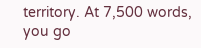territory. At 7,500 words, you go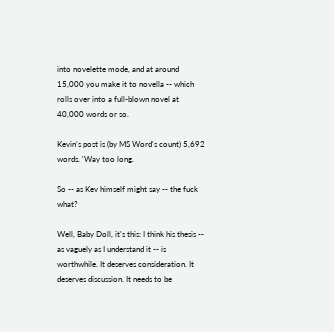into novelette mode, and at around 15,000 you make it to novella -- which rolls over into a full-blown novel at 40,000 words or so.

Kevin's post is (by MS Word's count) 5,692 words. 'Way too long.

So -- as Kev himself might say -- the fuck what?

Well, Baby Doll, it's this: I think his thesis -- as vaguely as I understand it -- is worthwhile. It deserves consideration. It deserves discussion. It needs to be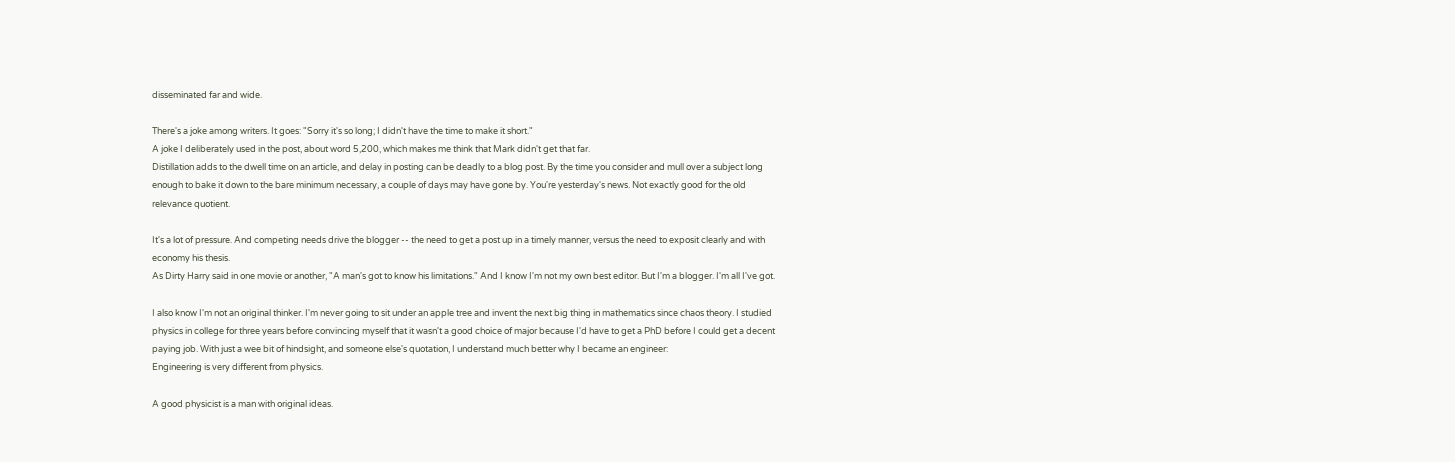disseminated far and wide.

There's a joke among writers. It goes: "Sorry it's so long; I didn't have the time to make it short."
A joke I deliberately used in the post, about word 5,200, which makes me think that Mark didn't get that far.
Distillation adds to the dwell time on an article, and delay in posting can be deadly to a blog post. By the time you consider and mull over a subject long enough to bake it down to the bare minimum necessary, a couple of days may have gone by. You're yesterday's news. Not exactly good for the old relevance quotient.

It's a lot of pressure. And competing needs drive the blogger -- the need to get a post up in a timely manner, versus the need to exposit clearly and with economy his thesis.
As Dirty Harry said in one movie or another, "A man's got to know his limitations." And I know I'm not my own best editor. But I'm a blogger. I'm all I've got.

I also know I'm not an original thinker. I'm never going to sit under an apple tree and invent the next big thing in mathematics since chaos theory. I studied physics in college for three years before convincing myself that it wasn't a good choice of major because I'd have to get a PhD before I could get a decent paying job. With just a wee bit of hindsight, and someone else's quotation, I understand much better why I became an engineer:
Engineering is very different from physics.

A good physicist is a man with original ideas.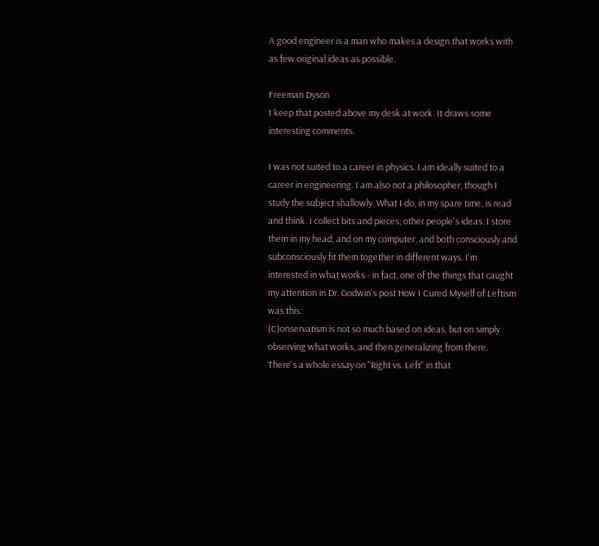A good engineer is a man who makes a design that works with as few original ideas as possible.

Freeman Dyson
I keep that posted above my desk at work. It draws some interesting comments.

I was not suited to a career in physics. I am ideally suited to a career in engineering. I am also not a philosopher, though I study the subject shallowly. What I do, in my spare time, is read and think. I collect bits and pieces; other people's ideas. I store them in my head, and on my computer, and both consciously and subconsciously fit them together in different ways. I'm interested in what works - in fact, one of the things that caught my attention in Dr. Godwin's post How I Cured Myself of Leftism was this:
(C)onservatism is not so much based on ideas, but on simply observing what works, and then generalizing from there.
There's a whole essay on "Right vs. Left" in that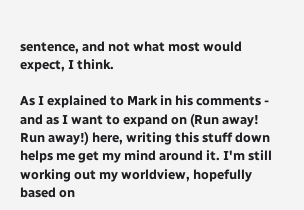sentence, and not what most would expect, I think.

As I explained to Mark in his comments - and as I want to expand on (Run away! Run away!) here, writing this stuff down helps me get my mind around it. I'm still working out my worldview, hopefully based on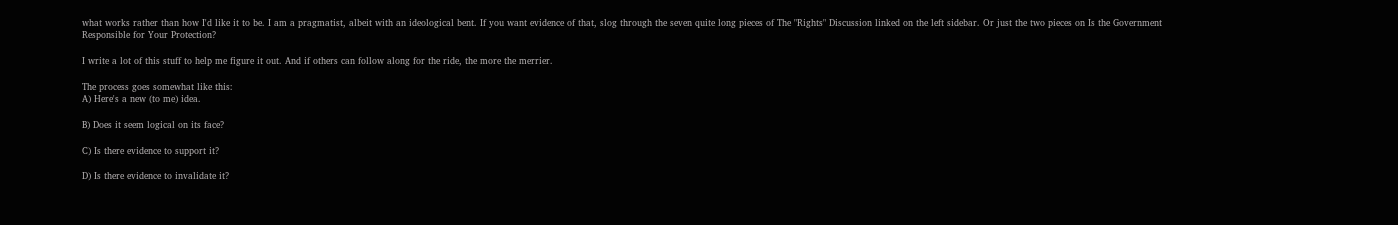what works rather than how I'd like it to be. I am a pragmatist, albeit with an ideological bent. If you want evidence of that, slog through the seven quite long pieces of The "Rights" Discussion linked on the left sidebar. Or just the two pieces on Is the Government Responsible for Your Protection?

I write a lot of this stuff to help me figure it out. And if others can follow along for the ride, the more the merrier.

The process goes somewhat like this:
A) Here's a new (to me) idea.

B) Does it seem logical on its face?

C) Is there evidence to support it?

D) Is there evidence to invalidate it?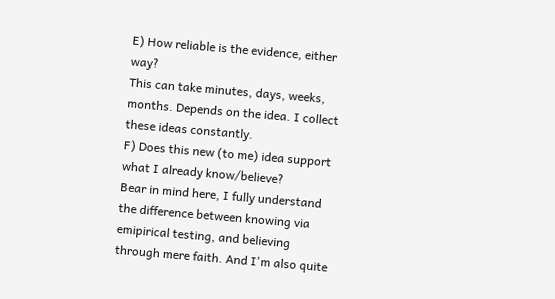E) How reliable is the evidence, either way?
This can take minutes, days, weeks, months. Depends on the idea. I collect these ideas constantly.
F) Does this new (to me) idea support what I already know/believe?
Bear in mind here, I fully understand the difference between knowing via emipirical testing, and believing through mere faith. And I'm also quite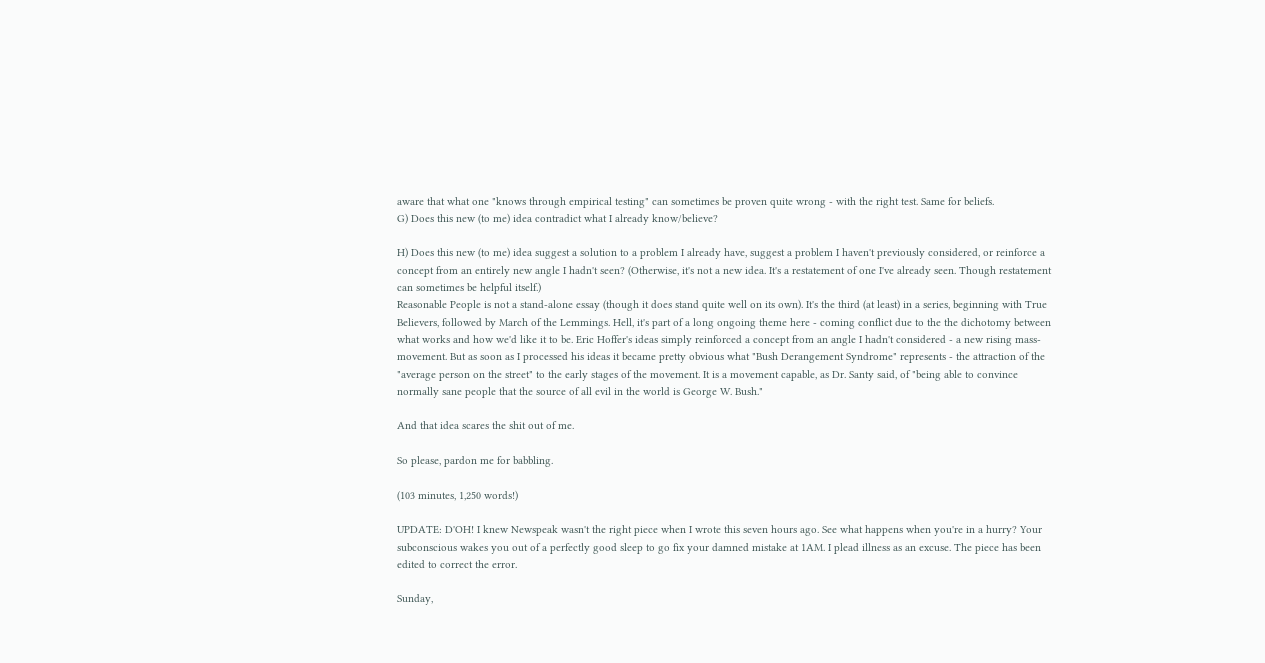aware that what one "knows through empirical testing" can sometimes be proven quite wrong - with the right test. Same for beliefs.
G) Does this new (to me) idea contradict what I already know/believe?

H) Does this new (to me) idea suggest a solution to a problem I already have, suggest a problem I haven't previously considered, or reinforce a concept from an entirely new angle I hadn't seen? (Otherwise, it's not a new idea. It's a restatement of one I've already seen. Though restatement can sometimes be helpful itself.)
Reasonable People is not a stand-alone essay (though it does stand quite well on its own). It's the third (at least) in a series, beginning with True Believers, followed by March of the Lemmings. Hell, it's part of a long ongoing theme here - coming conflict due to the the dichotomy between what works and how we'd like it to be. Eric Hoffer's ideas simply reinforced a concept from an angle I hadn't considered - a new rising mass-movement. But as soon as I processed his ideas it became pretty obvious what "Bush Derangement Syndrome" represents - the attraction of the "average person on the street" to the early stages of the movement. It is a movement capable, as Dr. Santy said, of "being able to convince normally sane people that the source of all evil in the world is George W. Bush."

And that idea scares the shit out of me.

So please, pardon me for babbling.

(103 minutes, 1,250 words!)

UPDATE: D'OH! I knew Newspeak wasn't the right piece when I wrote this seven hours ago. See what happens when you're in a hurry? Your subconscious wakes you out of a perfectly good sleep to go fix your damned mistake at 1AM. I plead illness as an excuse. The piece has been edited to correct the error.

Sunday,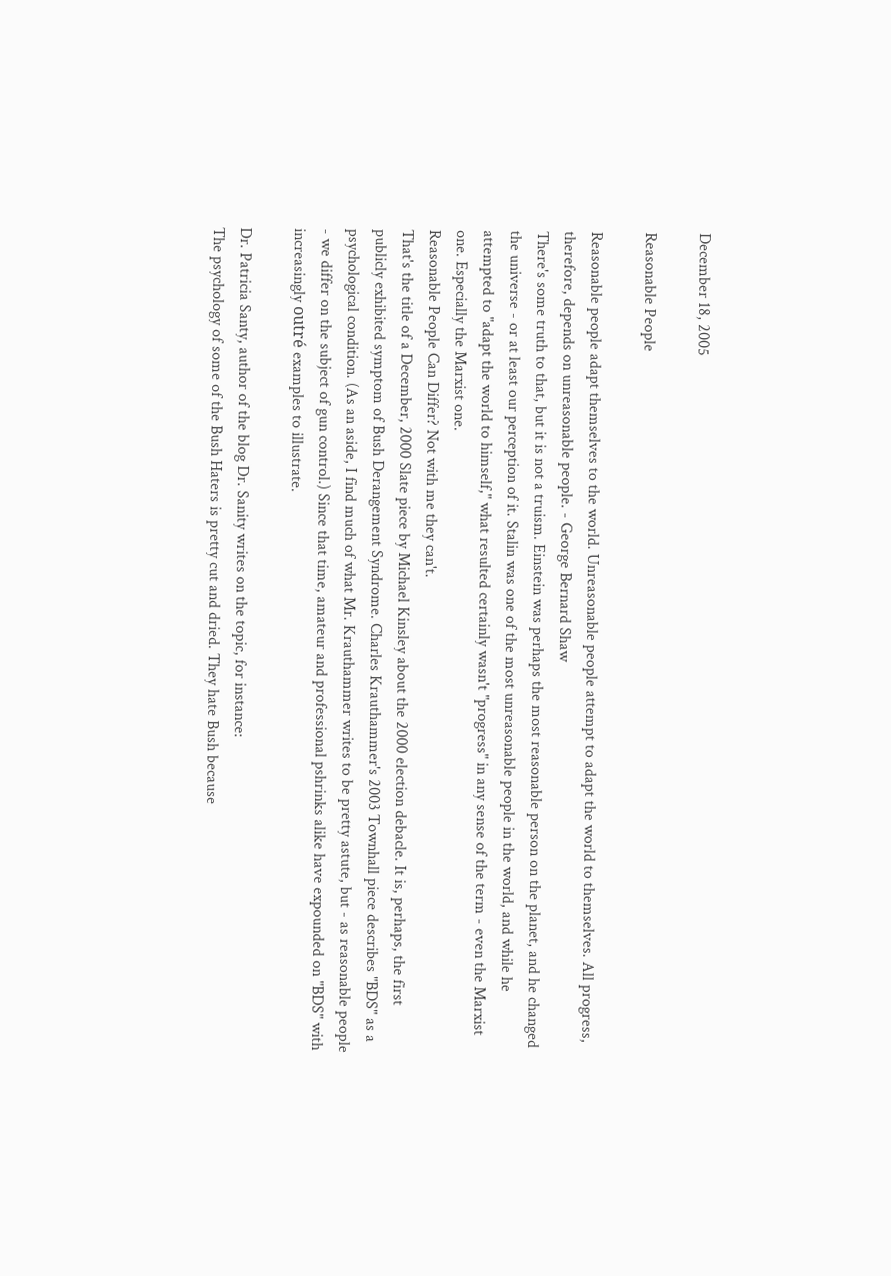December 18, 2005

Reasonable People

Reasonable people adapt themselves to the world. Unreasonable people attempt to adapt the world to themselves. All progress, therefore, depends on unreasonable people. - George Bernard Shaw
There's some truth to that, but it is not a truism. Einstein was perhaps the most reasonable person on the planet, and he changed the universe - or at least our perception of it. Stalin was one of the most unreasonable people in the world, and while he attempted to "adapt the world to himself," what resulted certainly wasn't "progress" in any sense of the term - even the Marxist one. Especially the Marxist one.
Reasonable People Can Differ? Not with me they can't.
That's the title of a December, 2000 Slate piece by Michael Kinsley about the 2000 election debacle. It is, perhaps, the first publicly exhibited symptom of Bush Derangement Syndrome. Charles Krauthammer's 2003 Townhall piece describes "BDS" as a psychological condition. (As an aside, I find much of what Mr. Krauthammer writes to be pretty astute, but - as reasonable people - we differ on the subject of gun control.) Since that time, amateur and professional pshrinks alike have expounded on "BDS" with increasingly outré examples to illustrate.

Dr. Patricia Santy, author of the blog Dr. Sanity writes on the topic, for instance:
The psychology of some of the Bush Haters is pretty cut and dried. They hate Bush because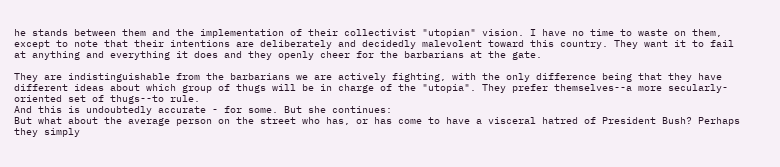he stands between them and the implementation of their collectivist "utopian" vision. I have no time to waste on them, except to note that their intentions are deliberately and decidedly malevolent toward this country. They want it to fail at anything and everything it does and they openly cheer for the barbarians at the gate.

They are indistinguishable from the barbarians we are actively fighting, with the only difference being that they have different ideas about which group of thugs will be in charge of the "utopia". They prefer themselves--a more secularly-oriented set of thugs--to rule.
And this is undoubtedly accurate - for some. But she continues:
But what about the average person on the street who has, or has come to have a visceral hatred of President Bush? Perhaps they simply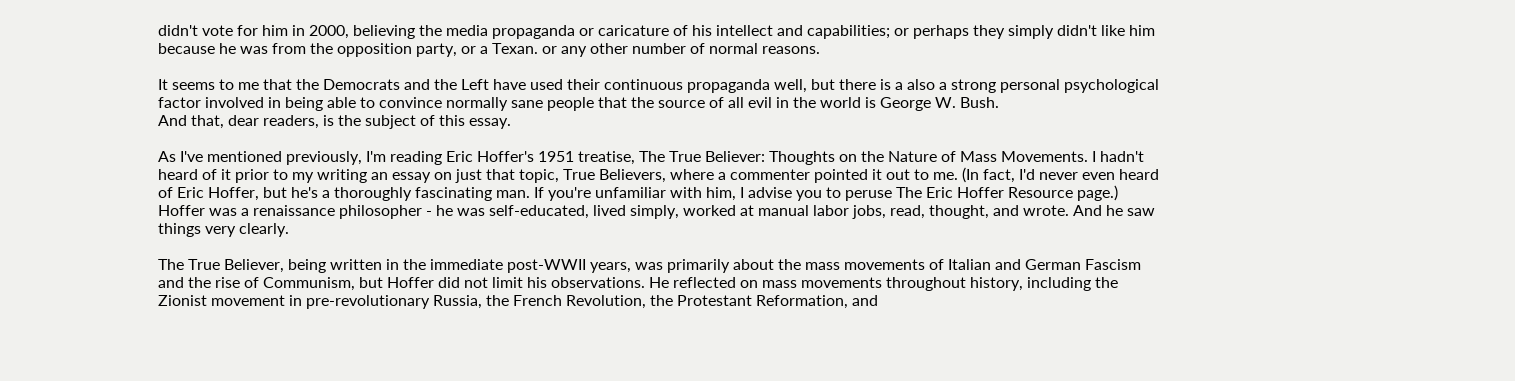didn't vote for him in 2000, believing the media propaganda or caricature of his intellect and capabilities; or perhaps they simply didn't like him because he was from the opposition party, or a Texan. or any other number of normal reasons.

It seems to me that the Democrats and the Left have used their continuous propaganda well, but there is a also a strong personal psychological factor involved in being able to convince normally sane people that the source of all evil in the world is George W. Bush.
And that, dear readers, is the subject of this essay.

As I've mentioned previously, I'm reading Eric Hoffer's 1951 treatise, The True Believer: Thoughts on the Nature of Mass Movements. I hadn't heard of it prior to my writing an essay on just that topic, True Believers, where a commenter pointed it out to me. (In fact, I'd never even heard of Eric Hoffer, but he's a thoroughly fascinating man. If you're unfamiliar with him, I advise you to peruse The Eric Hoffer Resource page.) Hoffer was a renaissance philosopher - he was self-educated, lived simply, worked at manual labor jobs, read, thought, and wrote. And he saw things very clearly.

The True Believer, being written in the immediate post-WWII years, was primarily about the mass movements of Italian and German Fascism and the rise of Communism, but Hoffer did not limit his observations. He reflected on mass movements throughout history, including the Zionist movement in pre-revolutionary Russia, the French Revolution, the Protestant Reformation, and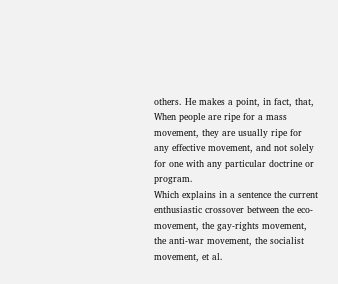others. He makes a point, in fact, that,
When people are ripe for a mass movement, they are usually ripe for any effective movement, and not solely for one with any particular doctrine or program.
Which explains in a sentence the current enthusiastic crossover between the eco-movement, the gay-rights movement, the anti-war movement, the socialist movement, et al.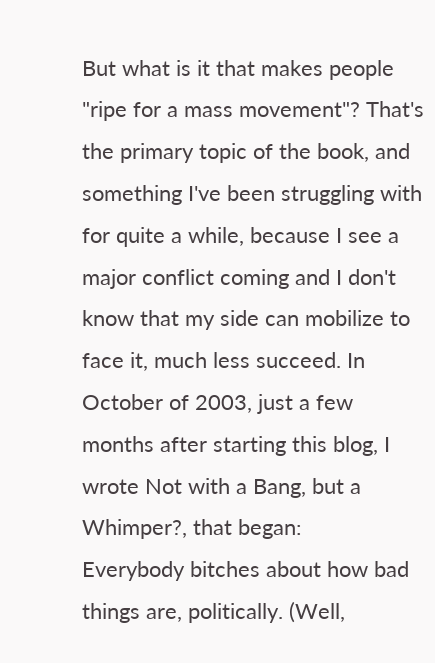But what is it that makes people "ripe for a mass movement"? That's the primary topic of the book, and something I've been struggling with for quite a while, because I see a major conflict coming and I don't know that my side can mobilize to face it, much less succeed. In October of 2003, just a few months after starting this blog, I wrote Not with a Bang, but a Whimper?, that began:
Everybody bitches about how bad things are, politically. (Well,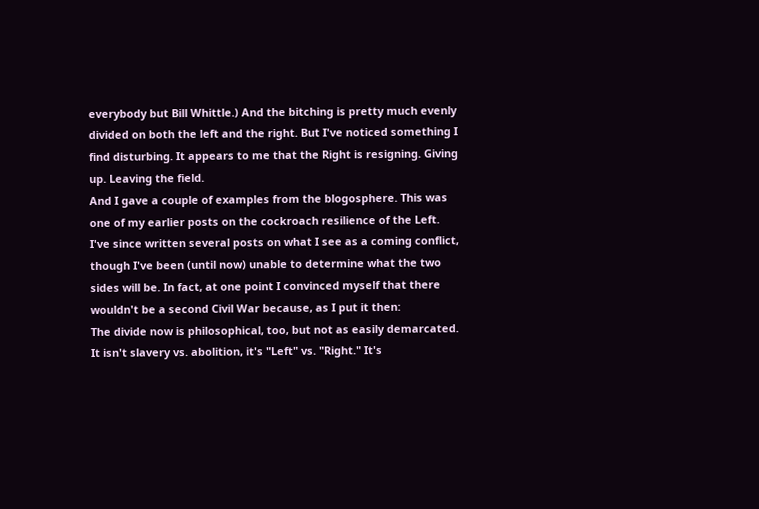everybody but Bill Whittle.) And the bitching is pretty much evenly divided on both the left and the right. But I've noticed something I find disturbing. It appears to me that the Right is resigning. Giving up. Leaving the field.
And I gave a couple of examples from the blogosphere. This was one of my earlier posts on the cockroach resilience of the Left. I've since written several posts on what I see as a coming conflict, though I've been (until now) unable to determine what the two sides will be. In fact, at one point I convinced myself that there wouldn't be a second Civil War because, as I put it then:
The divide now is philosophical, too, but not as easily demarcated. It isn't slavery vs. abolition, it's "Left" vs. "Right." It's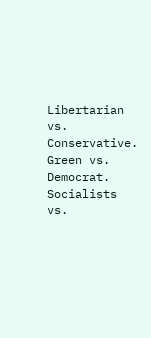Libertarian vs. Conservative. Green vs. Democrat. Socialists vs.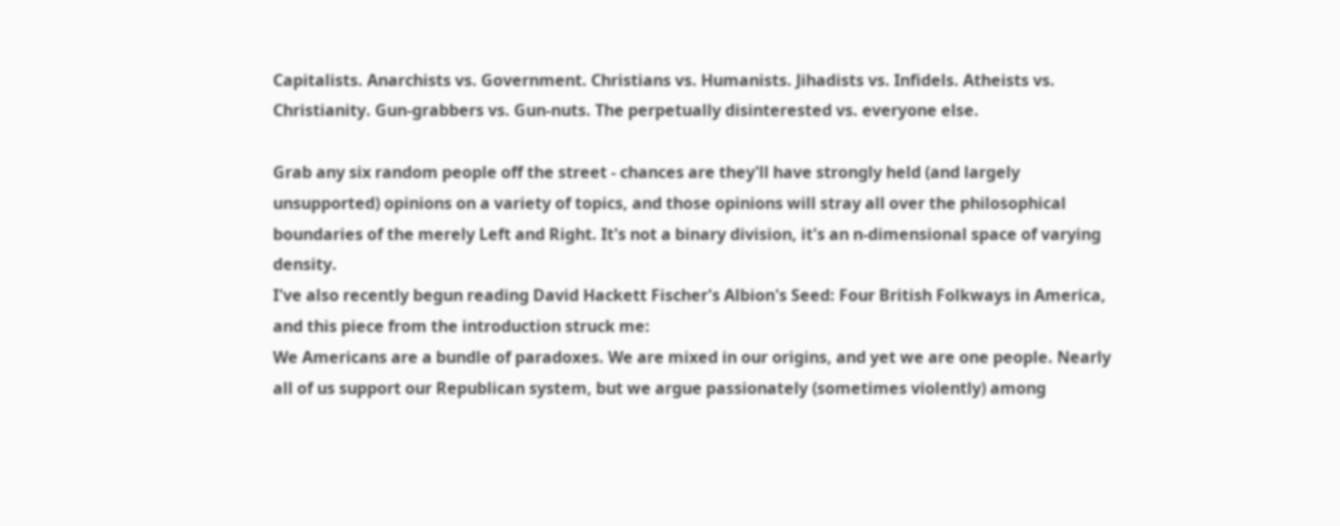Capitalists. Anarchists vs. Government. Christians vs. Humanists. Jihadists vs. Infidels. Atheists vs. Christianity. Gun-grabbers vs. Gun-nuts. The perpetually disinterested vs. everyone else.

Grab any six random people off the street - chances are they'll have strongly held (and largely unsupported) opinions on a variety of topics, and those opinions will stray all over the philosophical boundaries of the merely Left and Right. It's not a binary division, it's an n-dimensional space of varying density.
I've also recently begun reading David Hackett Fischer's Albion's Seed: Four British Folkways in America, and this piece from the introduction struck me:
We Americans are a bundle of paradoxes. We are mixed in our origins, and yet we are one people. Nearly all of us support our Republican system, but we argue passionately (sometimes violently) among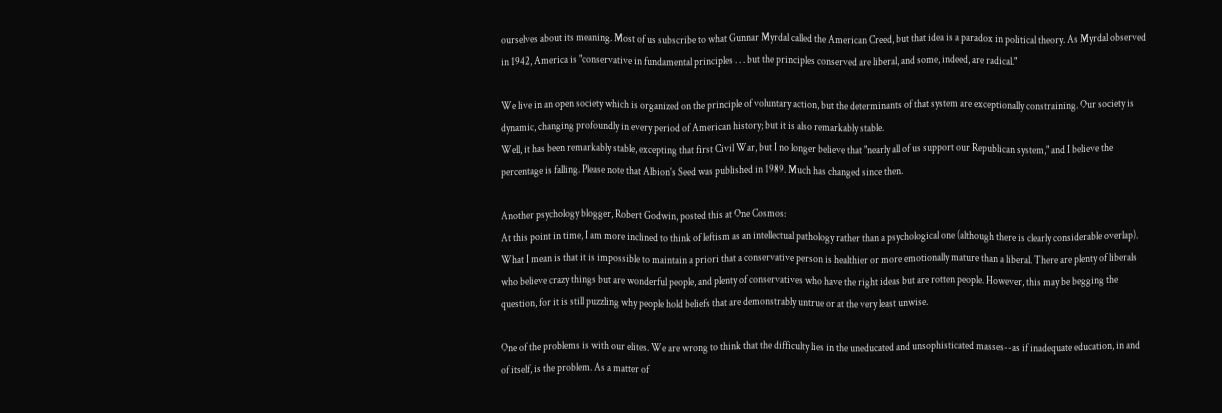ourselves about its meaning. Most of us subscribe to what Gunnar Myrdal called the American Creed, but that idea is a paradox in political theory. As Myrdal observed in 1942, America is "conservative in fundamental principles . . . but the principles conserved are liberal, and some, indeed, are radical."

We live in an open society which is organized on the principle of voluntary action, but the determinants of that system are exceptionally constraining. Our society is dynamic, changing profoundly in every period of American history; but it is also remarkably stable.
Well, it has been remarkably stable, excepting that first Civil War, but I no longer believe that "nearly all of us support our Republican system," and I believe the percentage is falling. Please note that Albion's Seed was published in 1989. Much has changed since then.

Another psychology blogger, Robert Godwin, posted this at One Cosmos:
At this point in time, I am more inclined to think of leftism as an intellectual pathology rather than a psychological one (although there is clearly considerable overlap). What I mean is that it is impossible to maintain a priori that a conservative person is healthier or more emotionally mature than a liberal. There are plenty of liberals who believe crazy things but are wonderful people, and plenty of conservatives who have the right ideas but are rotten people. However, this may be begging the question, for it is still puzzling why people hold beliefs that are demonstrably untrue or at the very least unwise.

One of the problems is with our elites. We are wrong to think that the difficulty lies in the uneducated and unsophisticated masses--as if inadequate education, in and of itself, is the problem. As a matter of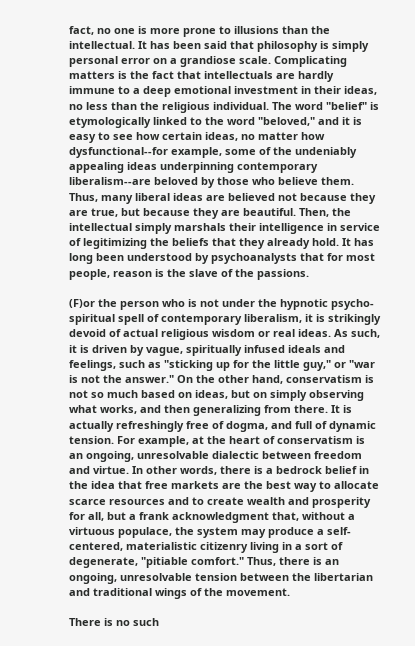fact, no one is more prone to illusions than the intellectual. It has been said that philosophy is simply personal error on a grandiose scale. Complicating matters is the fact that intellectuals are hardly immune to a deep emotional investment in their ideas, no less than the religious individual. The word "belief" is etymologically linked to the word "beloved," and it is easy to see how certain ideas, no matter how dysfunctional--for example, some of the undeniably appealing ideas underpinning contemporary liberalism--are beloved by those who believe them. Thus, many liberal ideas are believed not because they are true, but because they are beautiful. Then, the intellectual simply marshals their intelligence in service of legitimizing the beliefs that they already hold. It has long been understood by psychoanalysts that for most people, reason is the slave of the passions.

(F)or the person who is not under the hypnotic psycho-spiritual spell of contemporary liberalism, it is strikingly devoid of actual religious wisdom or real ideas. As such, it is driven by vague, spiritually infused ideals and feelings, such as "sticking up for the little guy," or "war is not the answer." On the other hand, conservatism is not so much based on ideas, but on simply observing what works, and then generalizing from there. It is actually refreshingly free of dogma, and full of dynamic tension. For example, at the heart of conservatism is an ongoing, unresolvable dialectic between freedom and virtue. In other words, there is a bedrock belief in the idea that free markets are the best way to allocate scarce resources and to create wealth and prosperity for all, but a frank acknowledgment that, without a virtuous populace, the system may produce a self-centered, materialistic citizenry living in a sort of degenerate, "pitiable comfort." Thus, there is an ongoing, unresolvable tension between the libertarian and traditional wings of the movement.

There is no such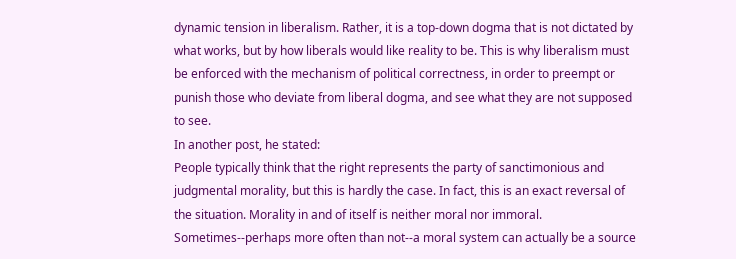dynamic tension in liberalism. Rather, it is a top-down dogma that is not dictated by what works, but by how liberals would like reality to be. This is why liberalism must be enforced with the mechanism of political correctness, in order to preempt or punish those who deviate from liberal dogma, and see what they are not supposed to see.
In another post, he stated:
People typically think that the right represents the party of sanctimonious and judgmental morality, but this is hardly the case. In fact, this is an exact reversal of the situation. Morality in and of itself is neither moral nor immoral. Sometimes--perhaps more often than not--a moral system can actually be a source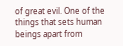of great evil. One of the things that sets human beings apart from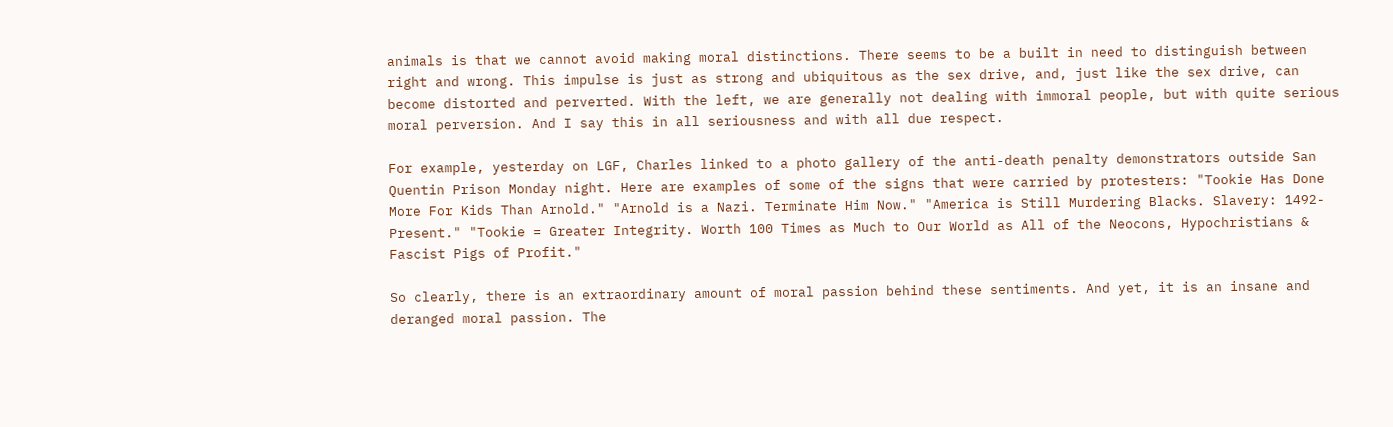animals is that we cannot avoid making moral distinctions. There seems to be a built in need to distinguish between right and wrong. This impulse is just as strong and ubiquitous as the sex drive, and, just like the sex drive, can become distorted and perverted. With the left, we are generally not dealing with immoral people, but with quite serious moral perversion. And I say this in all seriousness and with all due respect.

For example, yesterday on LGF, Charles linked to a photo gallery of the anti-death penalty demonstrators outside San Quentin Prison Monday night. Here are examples of some of the signs that were carried by protesters: "Tookie Has Done More For Kids Than Arnold." "Arnold is a Nazi. Terminate Him Now." "America is Still Murdering Blacks. Slavery: 1492-Present." "Tookie = Greater Integrity. Worth 100 Times as Much to Our World as All of the Neocons, Hypochristians & Fascist Pigs of Profit."

So clearly, there is an extraordinary amount of moral passion behind these sentiments. And yet, it is an insane and deranged moral passion. The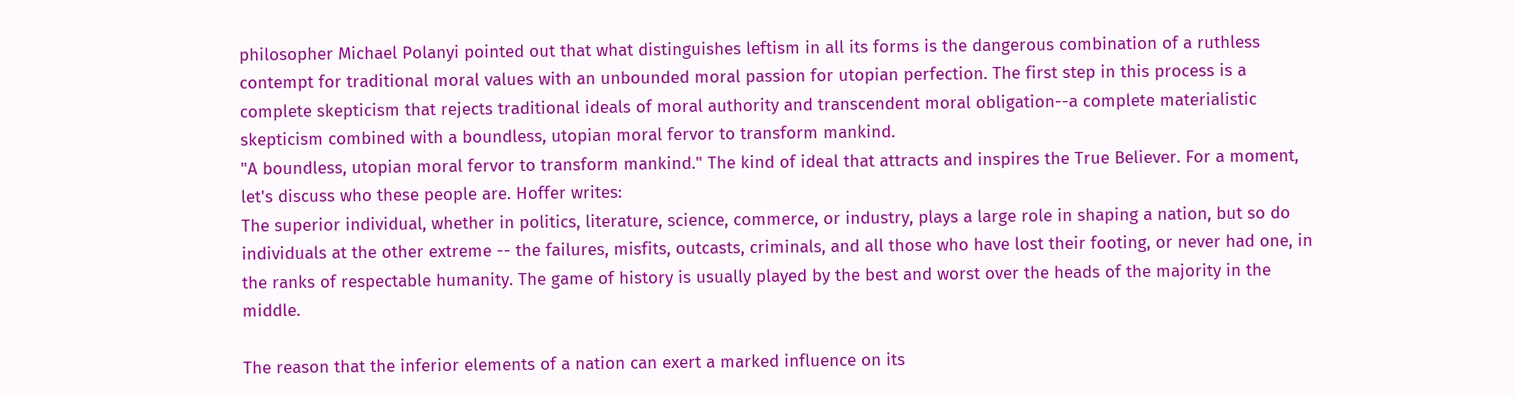philosopher Michael Polanyi pointed out that what distinguishes leftism in all its forms is the dangerous combination of a ruthless contempt for traditional moral values with an unbounded moral passion for utopian perfection. The first step in this process is a complete skepticism that rejects traditional ideals of moral authority and transcendent moral obligation--a complete materialistic skepticism combined with a boundless, utopian moral fervor to transform mankind.
"A boundless, utopian moral fervor to transform mankind." The kind of ideal that attracts and inspires the True Believer. For a moment, let's discuss who these people are. Hoffer writes:
The superior individual, whether in politics, literature, science, commerce, or industry, plays a large role in shaping a nation, but so do individuals at the other extreme -- the failures, misfits, outcasts, criminals, and all those who have lost their footing, or never had one, in the ranks of respectable humanity. The game of history is usually played by the best and worst over the heads of the majority in the middle.

The reason that the inferior elements of a nation can exert a marked influence on its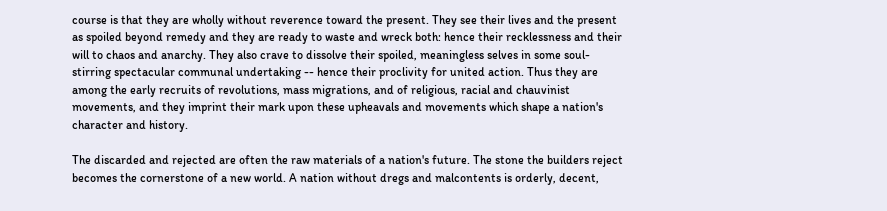course is that they are wholly without reverence toward the present. They see their lives and the present as spoiled beyond remedy and they are ready to waste and wreck both: hence their recklessness and their will to chaos and anarchy. They also crave to dissolve their spoiled, meaningless selves in some soul-stirring spectacular communal undertaking -- hence their proclivity for united action. Thus they are among the early recruits of revolutions, mass migrations, and of religious, racial and chauvinist movements, and they imprint their mark upon these upheavals and movements which shape a nation's character and history.

The discarded and rejected are often the raw materials of a nation's future. The stone the builders reject becomes the cornerstone of a new world. A nation without dregs and malcontents is orderly, decent,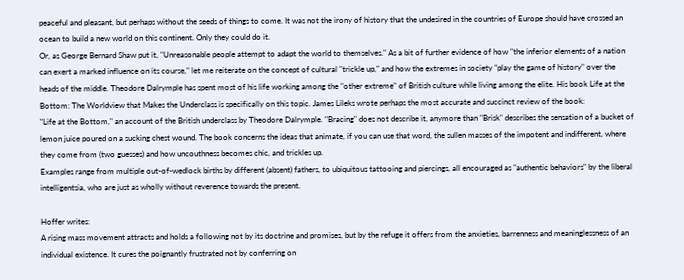peaceful and pleasant, but perhaps without the seeds of things to come. It was not the irony of history that the undesired in the countries of Europe should have crossed an ocean to build a new world on this continent. Only they could do it.
Or, as George Bernard Shaw put it, "Unreasonable people attempt to adapt the world to themselves." As a bit of further evidence of how "the inferior elements of a nation can exert a marked influence on its course," let me reiterate on the concept of cultural "trickle up," and how the extremes in society "play the game of history" over the heads of the middle. Theodore Dalrymple has spent most of his life working among the "other extreme" of British culture while living among the elite. His book Life at the Bottom: The Worldview that Makes the Underclass is specifically on this topic. James Lileks wrote perhaps the most accurate and succinct review of the book:
"Life at the Bottom," an account of the British underclass by Theodore Dalrymple. "Bracing" does not describe it, anymore than "Brisk" describes the sensation of a bucket of lemon juice poured on a sucking chest wound. The book concerns the ideas that animate, if you can use that word, the sullen masses of the impotent and indifferent, where they come from (two guesses) and how uncouthness becomes chic, and trickles up.
Examples range from multiple out-of-wedlock births by different (absent) fathers, to ubiquitous tattooing and piercings, all encouraged as "authentic behaviors" by the liberal intelligentsia, who are just as wholly without reverence towards the present.

Hoffer writes:
A rising mass movement attracts and holds a following not by its doctrine and promises, but by the refuge it offers from the anxieties, barrenness and meaninglessness of an individual existence. It cures the poignantly frustrated not by conferring on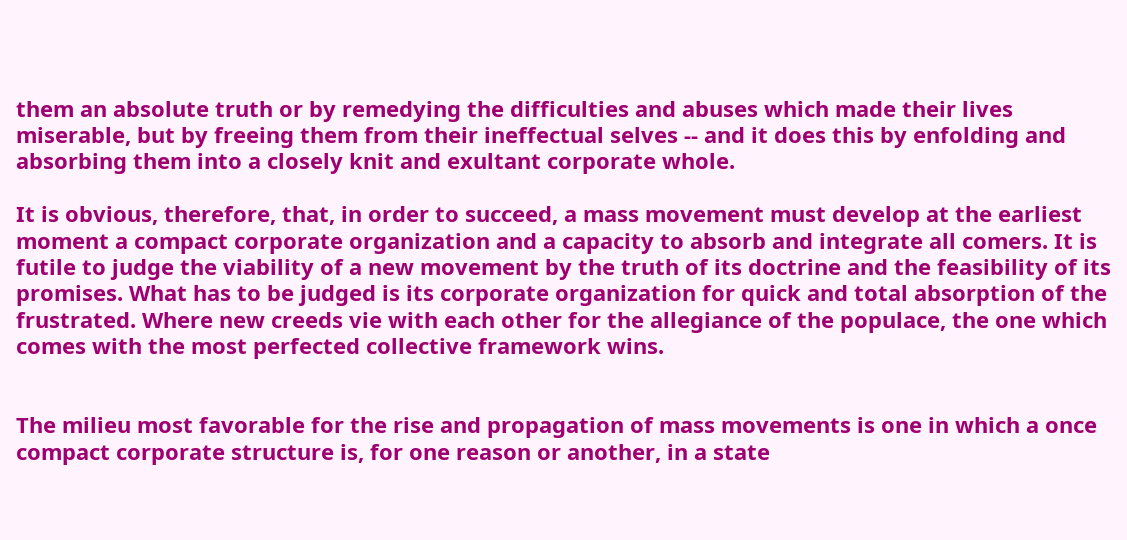them an absolute truth or by remedying the difficulties and abuses which made their lives miserable, but by freeing them from their ineffectual selves -- and it does this by enfolding and absorbing them into a closely knit and exultant corporate whole.

It is obvious, therefore, that, in order to succeed, a mass movement must develop at the earliest moment a compact corporate organization and a capacity to absorb and integrate all comers. It is futile to judge the viability of a new movement by the truth of its doctrine and the feasibility of its promises. What has to be judged is its corporate organization for quick and total absorption of the frustrated. Where new creeds vie with each other for the allegiance of the populace, the one which comes with the most perfected collective framework wins.


The milieu most favorable for the rise and propagation of mass movements is one in which a once compact corporate structure is, for one reason or another, in a state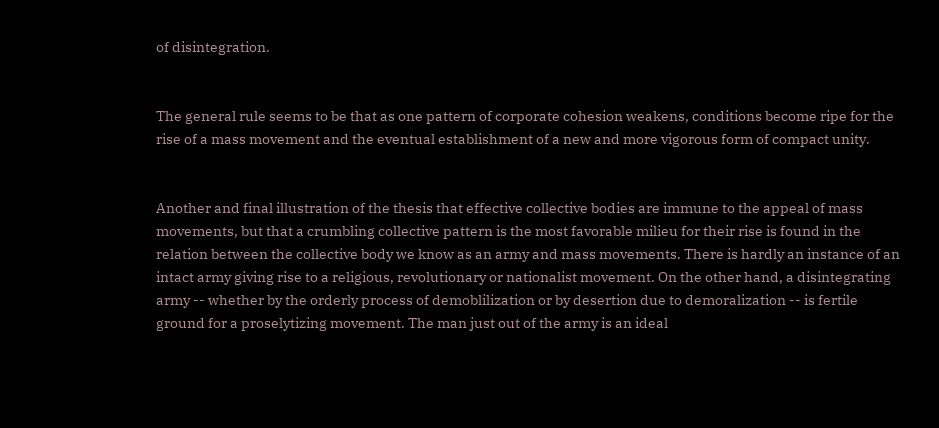of disintegration.


The general rule seems to be that as one pattern of corporate cohesion weakens, conditions become ripe for the rise of a mass movement and the eventual establishment of a new and more vigorous form of compact unity.


Another and final illustration of the thesis that effective collective bodies are immune to the appeal of mass movements, but that a crumbling collective pattern is the most favorable milieu for their rise is found in the relation between the collective body we know as an army and mass movements. There is hardly an instance of an intact army giving rise to a religious, revolutionary or nationalist movement. On the other hand, a disintegrating army -- whether by the orderly process of demoblilization or by desertion due to demoralization -- is fertile ground for a proselytizing movement. The man just out of the army is an ideal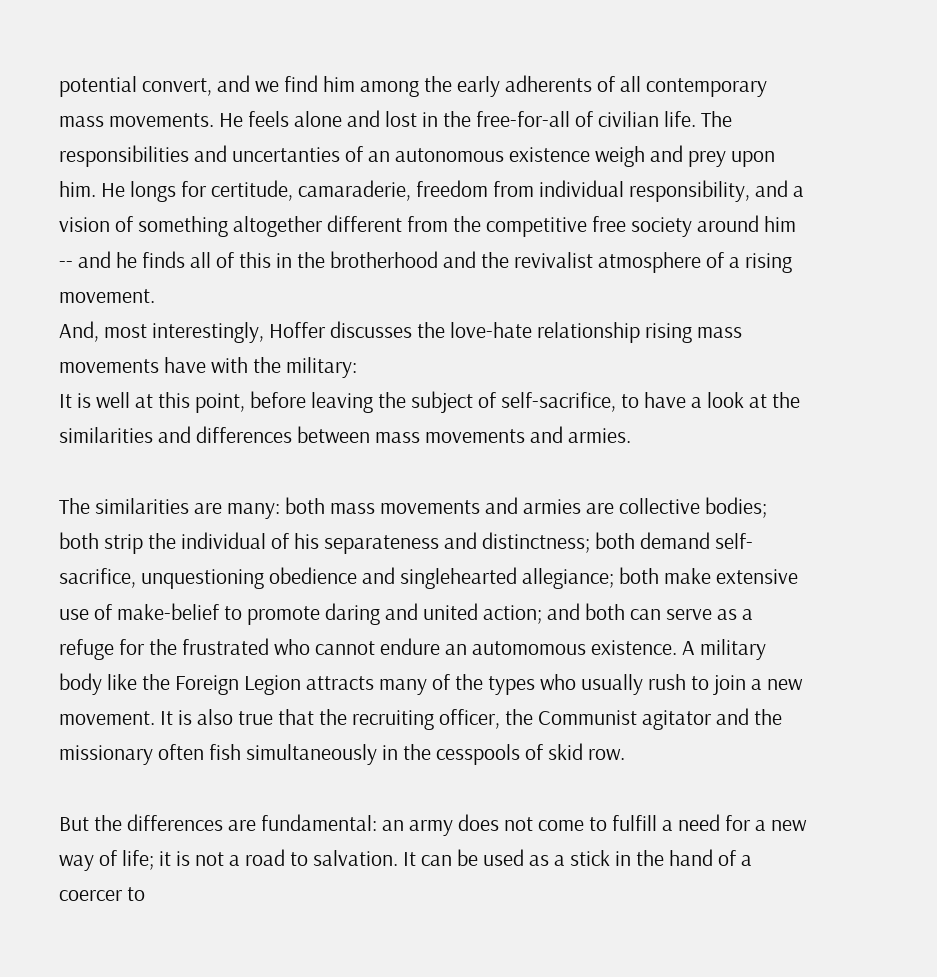potential convert, and we find him among the early adherents of all contemporary mass movements. He feels alone and lost in the free-for-all of civilian life. The responsibilities and uncertanties of an autonomous existence weigh and prey upon him. He longs for certitude, camaraderie, freedom from individual responsibility, and a vision of something altogether different from the competitive free society around him -- and he finds all of this in the brotherhood and the revivalist atmosphere of a rising movement.
And, most interestingly, Hoffer discusses the love-hate relationship rising mass movements have with the military:
It is well at this point, before leaving the subject of self-sacrifice, to have a look at the similarities and differences between mass movements and armies.

The similarities are many: both mass movements and armies are collective bodies; both strip the individual of his separateness and distinctness; both demand self-sacrifice, unquestioning obedience and singlehearted allegiance; both make extensive use of make-belief to promote daring and united action; and both can serve as a refuge for the frustrated who cannot endure an automomous existence. A military body like the Foreign Legion attracts many of the types who usually rush to join a new movement. It is also true that the recruiting officer, the Communist agitator and the missionary often fish simultaneously in the cesspools of skid row.

But the differences are fundamental: an army does not come to fulfill a need for a new way of life; it is not a road to salvation. It can be used as a stick in the hand of a coercer to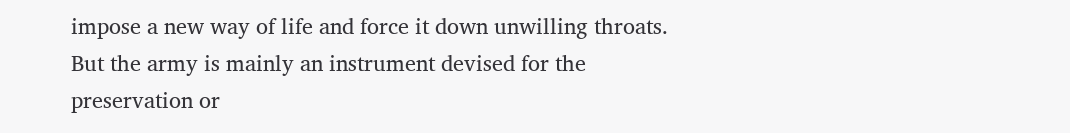impose a new way of life and force it down unwilling throats. But the army is mainly an instrument devised for the preservation or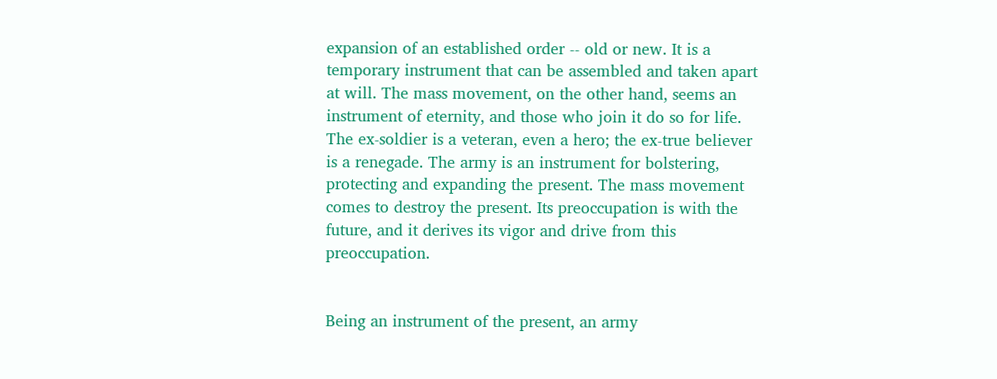expansion of an established order -- old or new. It is a temporary instrument that can be assembled and taken apart at will. The mass movement, on the other hand, seems an instrument of eternity, and those who join it do so for life. The ex-soldier is a veteran, even a hero; the ex-true believer is a renegade. The army is an instrument for bolstering, protecting and expanding the present. The mass movement comes to destroy the present. Its preoccupation is with the future, and it derives its vigor and drive from this preoccupation.


Being an instrument of the present, an army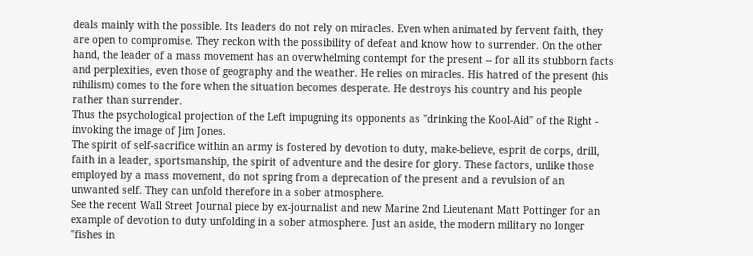deals mainly with the possible. Its leaders do not rely on miracles. Even when animated by fervent faith, they are open to compromise. They reckon with the possibility of defeat and know how to surrender. On the other hand, the leader of a mass movement has an overwhelming contempt for the present -- for all its stubborn facts and perplexities, even those of geography and the weather. He relies on miracles. His hatred of the present (his nihilism) comes to the fore when the situation becomes desperate. He destroys his country and his people rather than surrender.
Thus the psychological projection of the Left impugning its opponents as "drinking the Kool-Aid" of the Right - invoking the image of Jim Jones.
The spirit of self-sacrifice within an army is fostered by devotion to duty, make-believe, esprit de corps, drill, faith in a leader, sportsmanship, the spirit of adventure and the desire for glory. These factors, unlike those employed by a mass movement, do not spring from a deprecation of the present and a revulsion of an unwanted self. They can unfold therefore in a sober atmosphere.
See the recent Wall Street Journal piece by ex-journalist and new Marine 2nd Lieutenant Matt Pottinger for an example of devotion to duty unfolding in a sober atmosphere. Just an aside, the modern military no longer "fishes in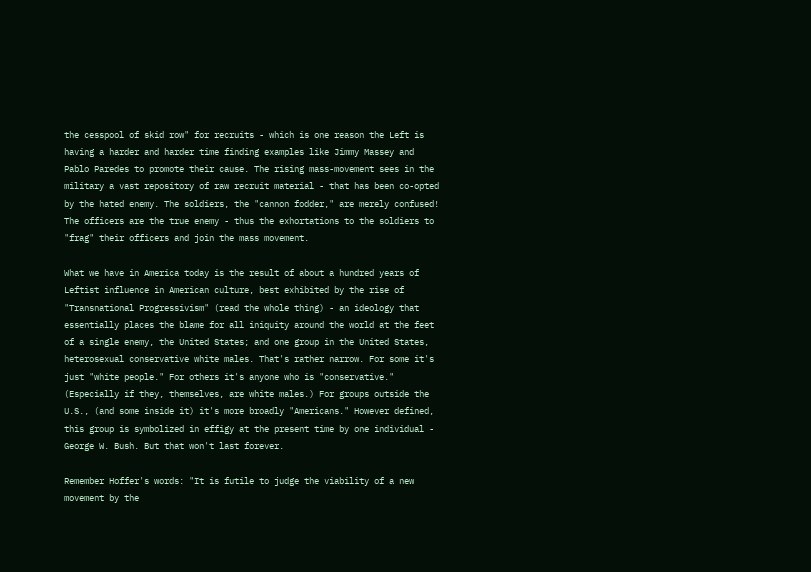the cesspool of skid row" for recruits - which is one reason the Left is having a harder and harder time finding examples like Jimmy Massey and Pablo Paredes to promote their cause. The rising mass-movement sees in the military a vast repository of raw recruit material - that has been co-opted by the hated enemy. The soldiers, the "cannon fodder," are merely confused! The officers are the true enemy - thus the exhortations to the soldiers to "frag" their officers and join the mass movement.

What we have in America today is the result of about a hundred years of Leftist influence in American culture, best exhibited by the rise of "Transnational Progressivism" (read the whole thing) - an ideology that essentially places the blame for all iniquity around the world at the feet of a single enemy, the United States; and one group in the United States, heterosexual conservative white males. That's rather narrow. For some it's just "white people." For others it's anyone who is "conservative." (Especially if they, themselves, are white males.) For groups outside the U.S., (and some inside it) it's more broadly "Americans." However defined, this group is symbolized in effigy at the present time by one individual - George W. Bush. But that won't last forever.

Remember Hoffer's words: "It is futile to judge the viability of a new movement by the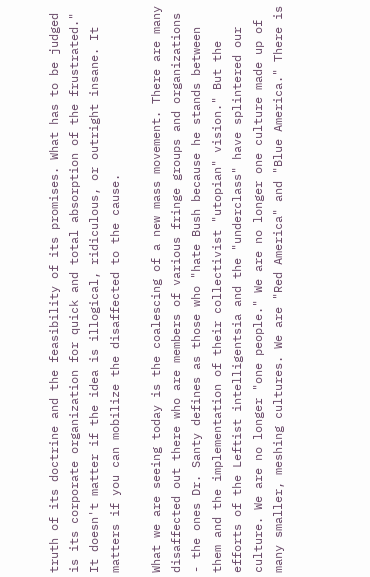truth of its doctrine and the feasibility of its promises. What has to be judged is its corporate organization for quick and total absorption of the frustrated." It doesn't matter if the idea is illogical, ridiculous, or outright insane. It matters if you can mobilize the disaffected to the cause.

What we are seeing today is the coalescing of a new mass movement. There are many disaffected out there who are members of various fringe groups and organizations - the ones Dr. Santy defines as those who "hate Bush because he stands between them and the implementation of their collectivist "utopian" vision." But the efforts of the Leftist intelligentsia and the "underclass" have splintered our culture. We are no longer "one people." We are no longer one culture made up of many smaller, meshing cultures. We are "Red America" and "Blue America." There is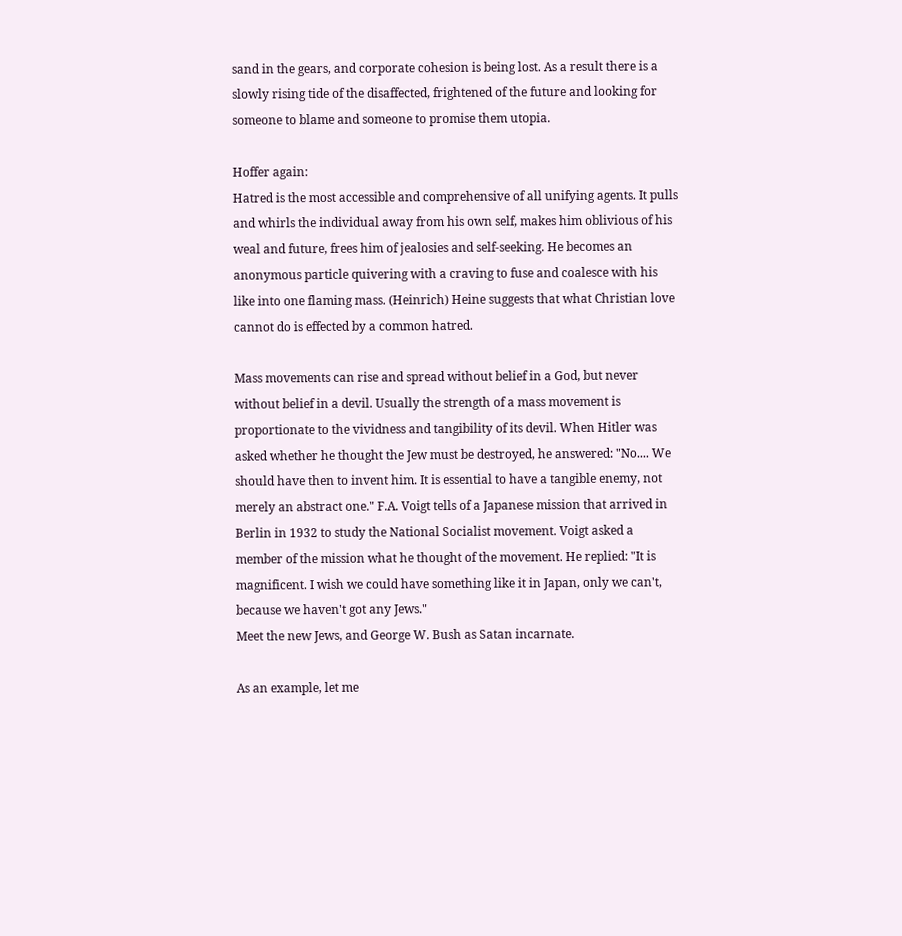sand in the gears, and corporate cohesion is being lost. As a result there is a slowly rising tide of the disaffected, frightened of the future and looking for someone to blame and someone to promise them utopia.

Hoffer again:
Hatred is the most accessible and comprehensive of all unifying agents. It pulls and whirls the individual away from his own self, makes him oblivious of his weal and future, frees him of jealosies and self-seeking. He becomes an anonymous particle quivering with a craving to fuse and coalesce with his like into one flaming mass. (Heinrich) Heine suggests that what Christian love cannot do is effected by a common hatred.

Mass movements can rise and spread without belief in a God, but never without belief in a devil. Usually the strength of a mass movement is proportionate to the vividness and tangibility of its devil. When Hitler was asked whether he thought the Jew must be destroyed, he answered: "No.... We should have then to invent him. It is essential to have a tangible enemy, not merely an abstract one." F.A. Voigt tells of a Japanese mission that arrived in Berlin in 1932 to study the National Socialist movement. Voigt asked a member of the mission what he thought of the movement. He replied: "It is magnificent. I wish we could have something like it in Japan, only we can't, because we haven't got any Jews."
Meet the new Jews, and George W. Bush as Satan incarnate.

As an example, let me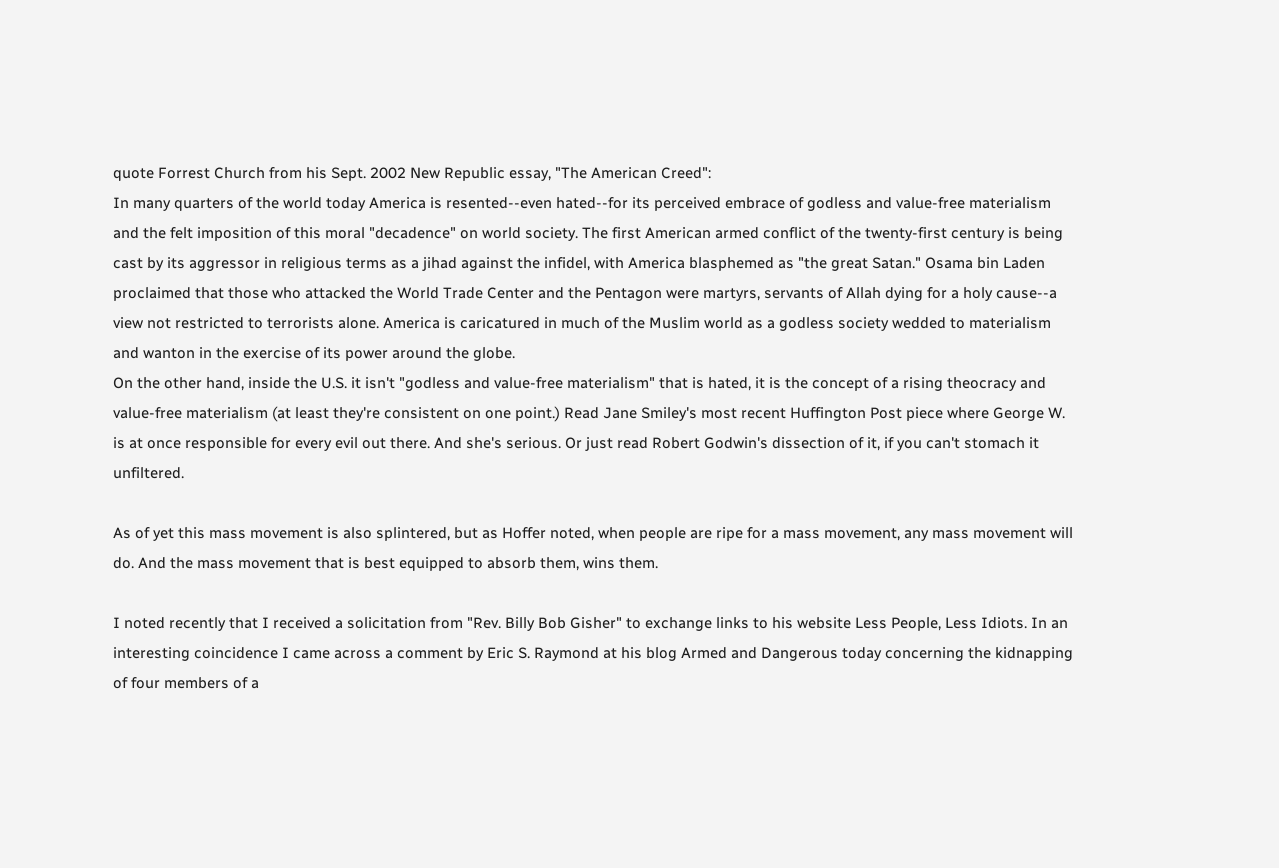quote Forrest Church from his Sept. 2002 New Republic essay, "The American Creed":
In many quarters of the world today America is resented--even hated--for its perceived embrace of godless and value-free materialism and the felt imposition of this moral "decadence" on world society. The first American armed conflict of the twenty-first century is being cast by its aggressor in religious terms as a jihad against the infidel, with America blasphemed as "the great Satan." Osama bin Laden proclaimed that those who attacked the World Trade Center and the Pentagon were martyrs, servants of Allah dying for a holy cause--a view not restricted to terrorists alone. America is caricatured in much of the Muslim world as a godless society wedded to materialism and wanton in the exercise of its power around the globe.
On the other hand, inside the U.S. it isn't "godless and value-free materialism" that is hated, it is the concept of a rising theocracy and value-free materialism (at least they're consistent on one point.) Read Jane Smiley's most recent Huffington Post piece where George W. is at once responsible for every evil out there. And she's serious. Or just read Robert Godwin's dissection of it, if you can't stomach it unfiltered.

As of yet this mass movement is also splintered, but as Hoffer noted, when people are ripe for a mass movement, any mass movement will do. And the mass movement that is best equipped to absorb them, wins them.

I noted recently that I received a solicitation from "Rev. Billy Bob Gisher" to exchange links to his website Less People, Less Idiots. In an interesting coincidence I came across a comment by Eric S. Raymond at his blog Armed and Dangerous today concerning the kidnapping of four members of a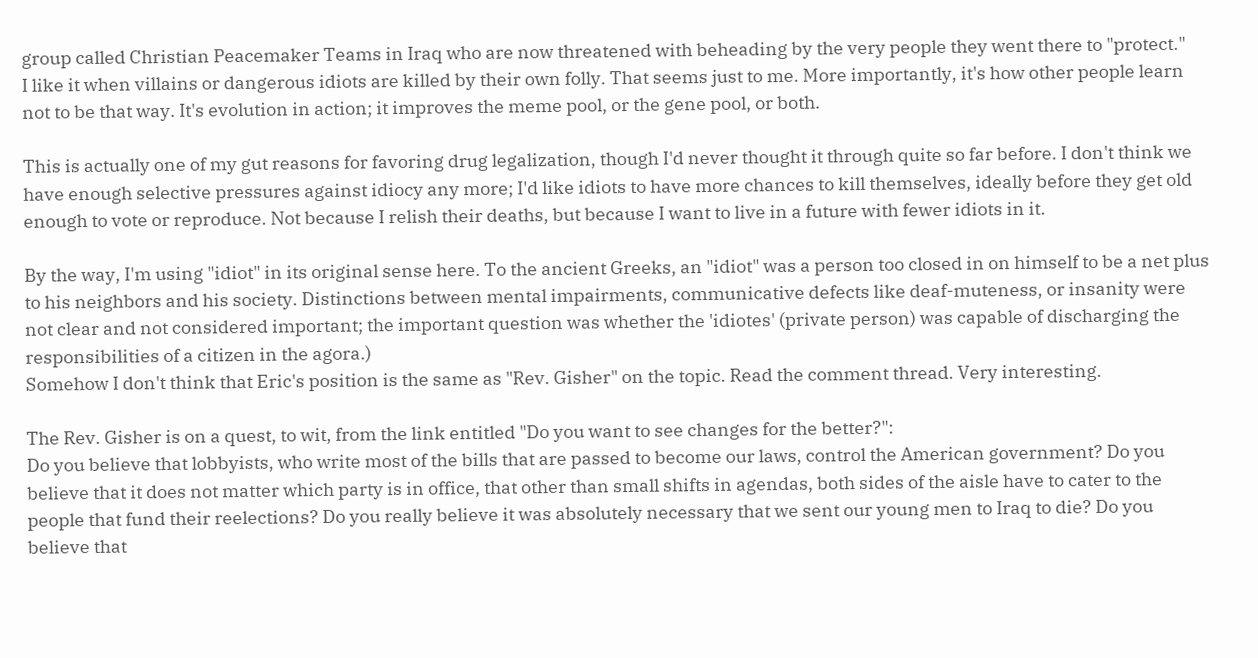group called Christian Peacemaker Teams in Iraq who are now threatened with beheading by the very people they went there to "protect."
I like it when villains or dangerous idiots are killed by their own folly. That seems just to me. More importantly, it's how other people learn not to be that way. It's evolution in action; it improves the meme pool, or the gene pool, or both.

This is actually one of my gut reasons for favoring drug legalization, though I'd never thought it through quite so far before. I don't think we have enough selective pressures against idiocy any more; I'd like idiots to have more chances to kill themselves, ideally before they get old enough to vote or reproduce. Not because I relish their deaths, but because I want to live in a future with fewer idiots in it.

By the way, I'm using "idiot" in its original sense here. To the ancient Greeks, an "idiot" was a person too closed in on himself to be a net plus to his neighbors and his society. Distinctions between mental impairments, communicative defects like deaf-muteness, or insanity were not clear and not considered important; the important question was whether the 'idiotes' (private person) was capable of discharging the responsibilities of a citizen in the agora.)
Somehow I don't think that Eric's position is the same as "Rev. Gisher" on the topic. Read the comment thread. Very interesting.

The Rev. Gisher is on a quest, to wit, from the link entitled "Do you want to see changes for the better?":
Do you believe that lobbyists, who write most of the bills that are passed to become our laws, control the American government? Do you believe that it does not matter which party is in office, that other than small shifts in agendas, both sides of the aisle have to cater to the people that fund their reelections? Do you really believe it was absolutely necessary that we sent our young men to Iraq to die? Do you believe that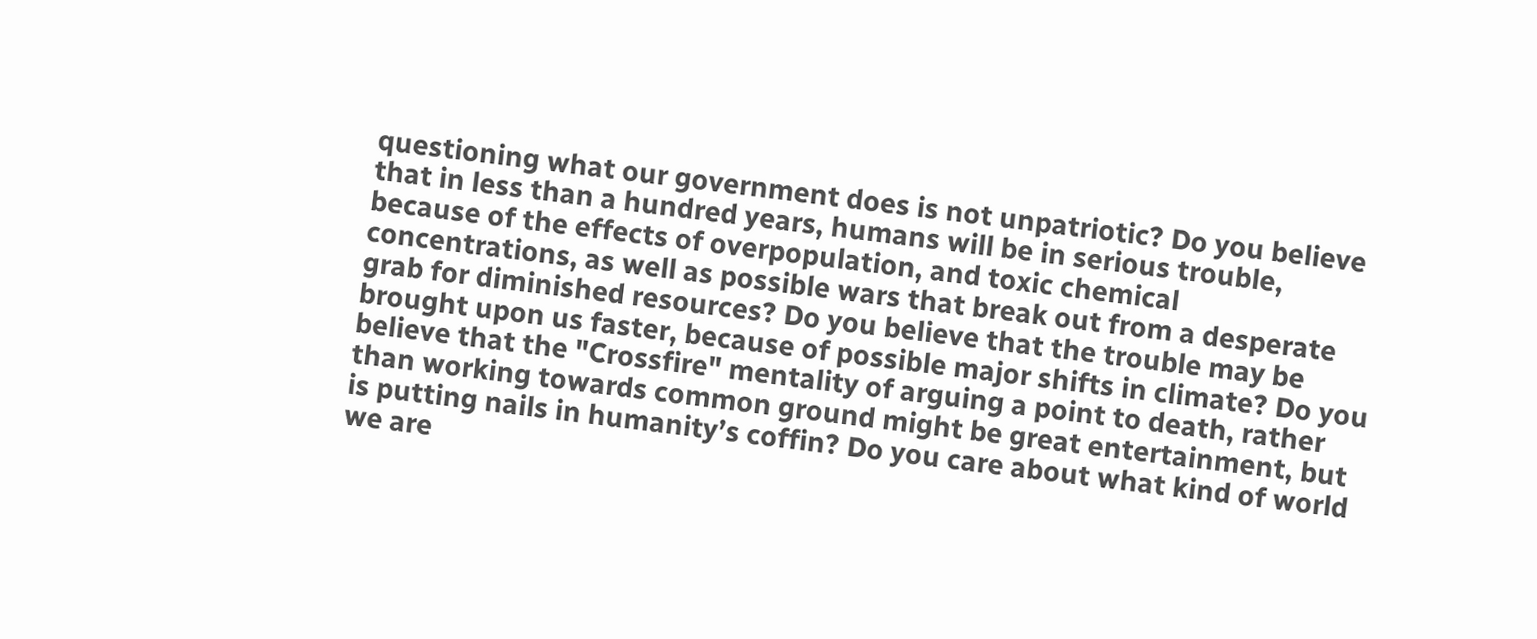questioning what our government does is not unpatriotic? Do you believe that in less than a hundred years, humans will be in serious trouble, because of the effects of overpopulation, and toxic chemical concentrations, as well as possible wars that break out from a desperate grab for diminished resources? Do you believe that the trouble may be brought upon us faster, because of possible major shifts in climate? Do you believe that the "Crossfire" mentality of arguing a point to death, rather than working towards common ground might be great entertainment, but is putting nails in humanity’s coffin? Do you care about what kind of world we are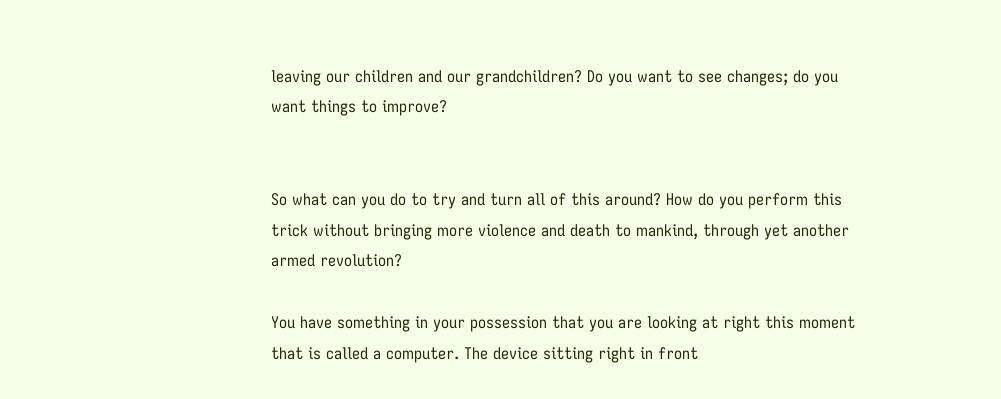leaving our children and our grandchildren? Do you want to see changes; do you want things to improve?


So what can you do to try and turn all of this around? How do you perform this trick without bringing more violence and death to mankind, through yet another armed revolution?

You have something in your possession that you are looking at right this moment that is called a computer. The device sitting right in front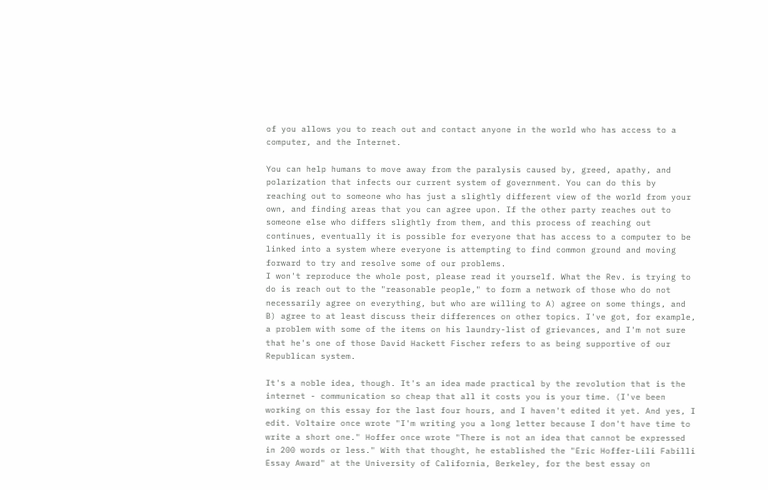of you allows you to reach out and contact anyone in the world who has access to a computer, and the Internet.

You can help humans to move away from the paralysis caused by, greed, apathy, and polarization that infects our current system of government. You can do this by reaching out to someone who has just a slightly different view of the world from your own, and finding areas that you can agree upon. If the other party reaches out to someone else who differs slightly from them, and this process of reaching out continues, eventually it is possible for everyone that has access to a computer to be linked into a system where everyone is attempting to find common ground and moving forward to try and resolve some of our problems.
I won't reproduce the whole post, please read it yourself. What the Rev. is trying to do is reach out to the "reasonable people," to form a network of those who do not necessarily agree on everything, but who are willing to A) agree on some things, and B) agree to at least discuss their differences on other topics. I've got, for example, a problem with some of the items on his laundry-list of grievances, and I'm not sure that he's one of those David Hackett Fischer refers to as being supportive of our Republican system.

It's a noble idea, though. It's an idea made practical by the revolution that is the internet - communication so cheap that all it costs you is your time. (I've been working on this essay for the last four hours, and I haven't edited it yet. And yes, I edit. Voltaire once wrote "I'm writing you a long letter because I don't have time to write a short one." Hoffer once wrote "There is not an idea that cannot be expressed in 200 words or less." With that thought, he established the "Eric Hoffer-Lili Fabilli Essay Award" at the University of California, Berkeley, for the best essay on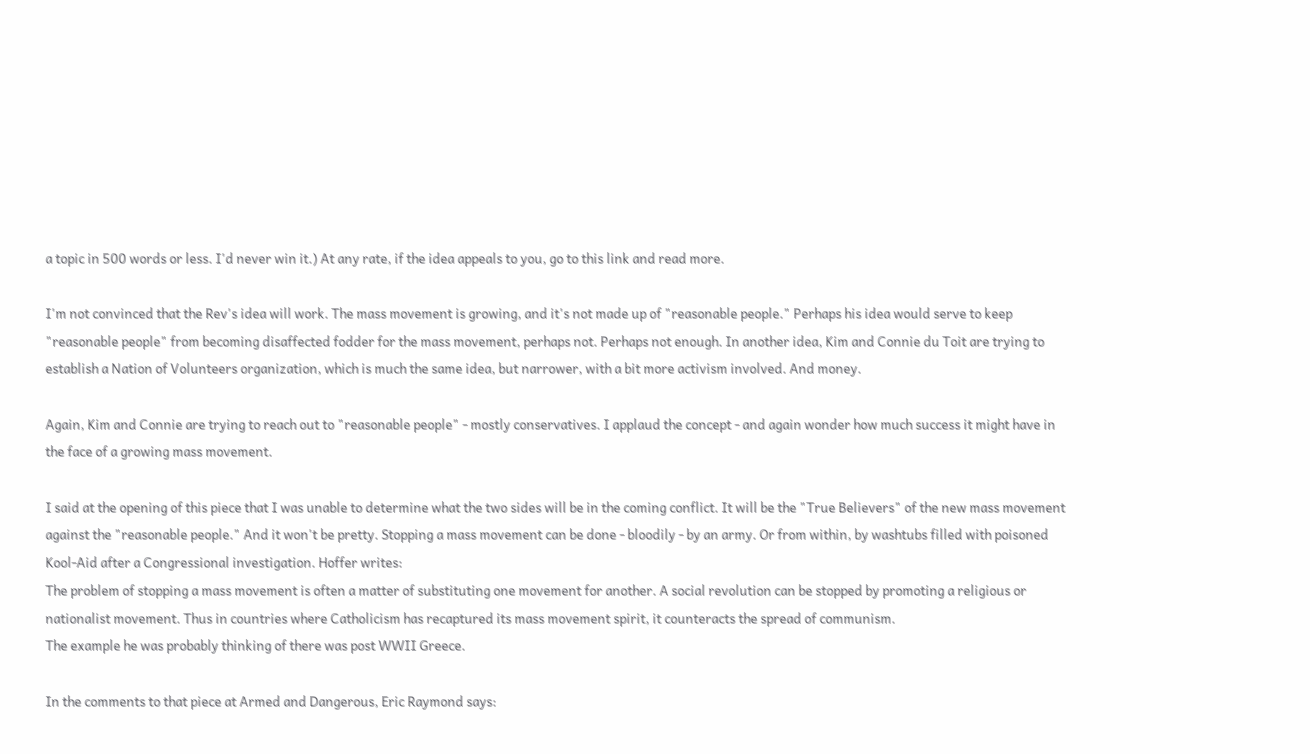a topic in 500 words or less. I'd never win it.) At any rate, if the idea appeals to you, go to this link and read more.

I'm not convinced that the Rev's idea will work. The mass movement is growing, and it's not made up of "reasonable people." Perhaps his idea would serve to keep "reasonable people" from becoming disaffected fodder for the mass movement, perhaps not. Perhaps not enough. In another idea, Kim and Connie du Toit are trying to establish a Nation of Volunteers organization, which is much the same idea, but narrower, with a bit more activism involved. And money.

Again, Kim and Connie are trying to reach out to "reasonable people" - mostly conservatives. I applaud the concept - and again wonder how much success it might have in the face of a growing mass movement.

I said at the opening of this piece that I was unable to determine what the two sides will be in the coming conflict. It will be the "True Believers" of the new mass movement against the "reasonable people." And it won't be pretty. Stopping a mass movement can be done - bloodily - by an army. Or from within, by washtubs filled with poisoned Kool-Aid after a Congressional investigation. Hoffer writes:
The problem of stopping a mass movement is often a matter of substituting one movement for another. A social revolution can be stopped by promoting a religious or nationalist movement. Thus in countries where Catholicism has recaptured its mass movement spirit, it counteracts the spread of communism.
The example he was probably thinking of there was post WWII Greece.

In the comments to that piece at Armed and Dangerous, Eric Raymond says: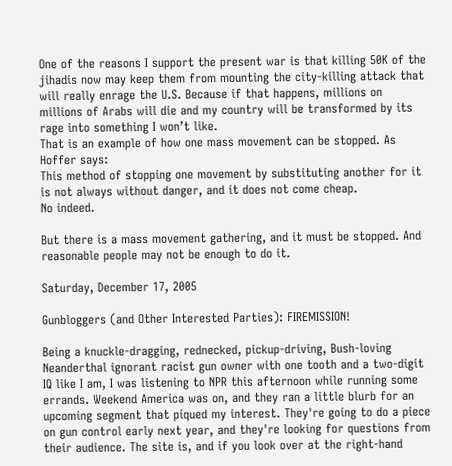One of the reasons I support the present war is that killing 50K of the jihadis now may keep them from mounting the city-killing attack that will really enrage the U.S. Because if that happens, millions on millions of Arabs will die and my country will be transformed by its rage into something I won’t like.
That is an example of how one mass movement can be stopped. As Hoffer says:
This method of stopping one movement by substituting another for it is not always without danger, and it does not come cheap.
No indeed.

But there is a mass movement gathering, and it must be stopped. And reasonable people may not be enough to do it.

Saturday, December 17, 2005

Gunbloggers (and Other Interested Parties): FIREMISSION!

Being a knuckle-dragging, rednecked, pickup-driving, Bush-loving Neanderthal ignorant racist gun owner with one tooth and a two-digit IQ like I am, I was listening to NPR this afternoon while running some errands. Weekend America was on, and they ran a little blurb for an upcoming segment that piqued my interest. They're going to do a piece on gun control early next year, and they're looking for questions from their audience. The site is, and if you look over at the right-hand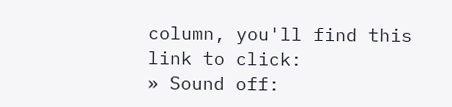column, you'll find this link to click:
» Sound off: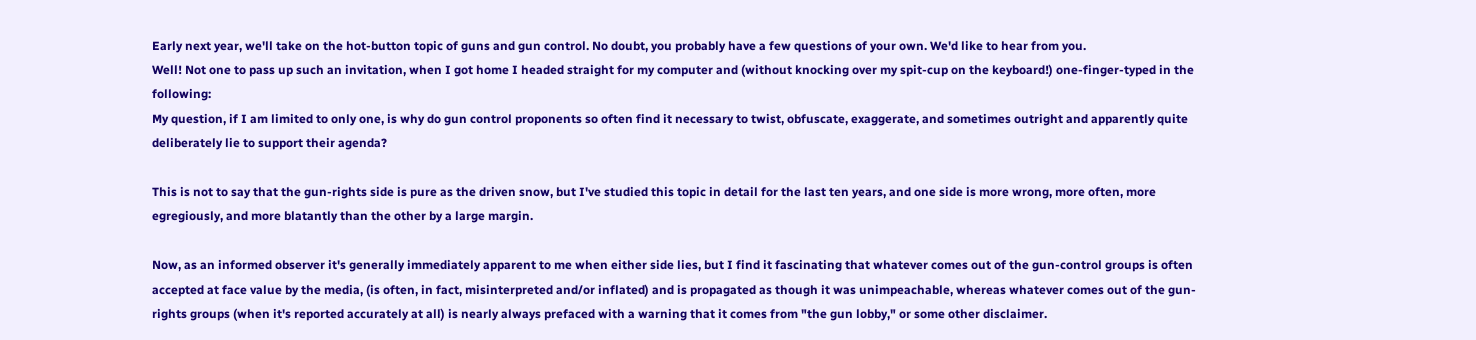Early next year, we'll take on the hot-button topic of guns and gun control. No doubt, you probably have a few questions of your own. We'd like to hear from you.
Well! Not one to pass up such an invitation, when I got home I headed straight for my computer and (without knocking over my spit-cup on the keyboard!) one-finger-typed in the following:
My question, if I am limited to only one, is why do gun control proponents so often find it necessary to twist, obfuscate, exaggerate, and sometimes outright and apparently quite deliberately lie to support their agenda?

This is not to say that the gun-rights side is pure as the driven snow, but I've studied this topic in detail for the last ten years, and one side is more wrong, more often, more egregiously, and more blatantly than the other by a large margin.

Now, as an informed observer it's generally immediately apparent to me when either side lies, but I find it fascinating that whatever comes out of the gun-control groups is often accepted at face value by the media, (is often, in fact, misinterpreted and/or inflated) and is propagated as though it was unimpeachable, whereas whatever comes out of the gun-rights groups (when it's reported accurately at all) is nearly always prefaced with a warning that it comes from "the gun lobby," or some other disclaimer.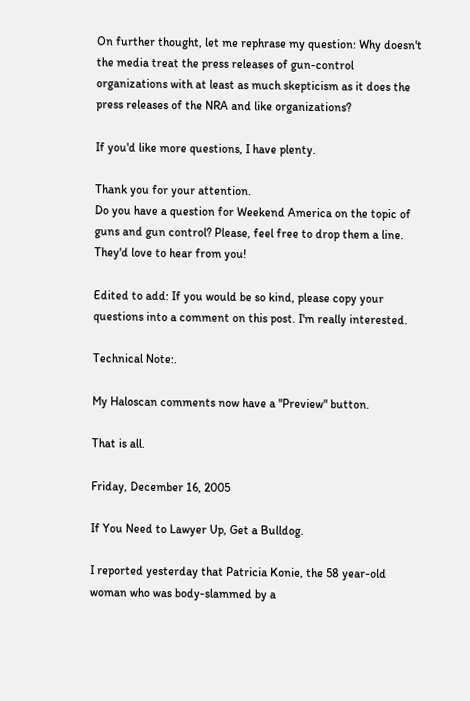On further thought, let me rephrase my question: Why doesn't the media treat the press releases of gun-control organizations with at least as much skepticism as it does the press releases of the NRA and like organizations?

If you'd like more questions, I have plenty.

Thank you for your attention.
Do you have a question for Weekend America on the topic of guns and gun control? Please, feel free to drop them a line. They'd love to hear from you!

Edited to add: If you would be so kind, please copy your questions into a comment on this post. I'm really interested.

Technical Note:.

My Haloscan comments now have a "Preview" button.

That is all.

Friday, December 16, 2005

If You Need to Lawyer Up, Get a Bulldog.

I reported yesterday that Patricia Konie, the 58 year-old woman who was body-slammed by a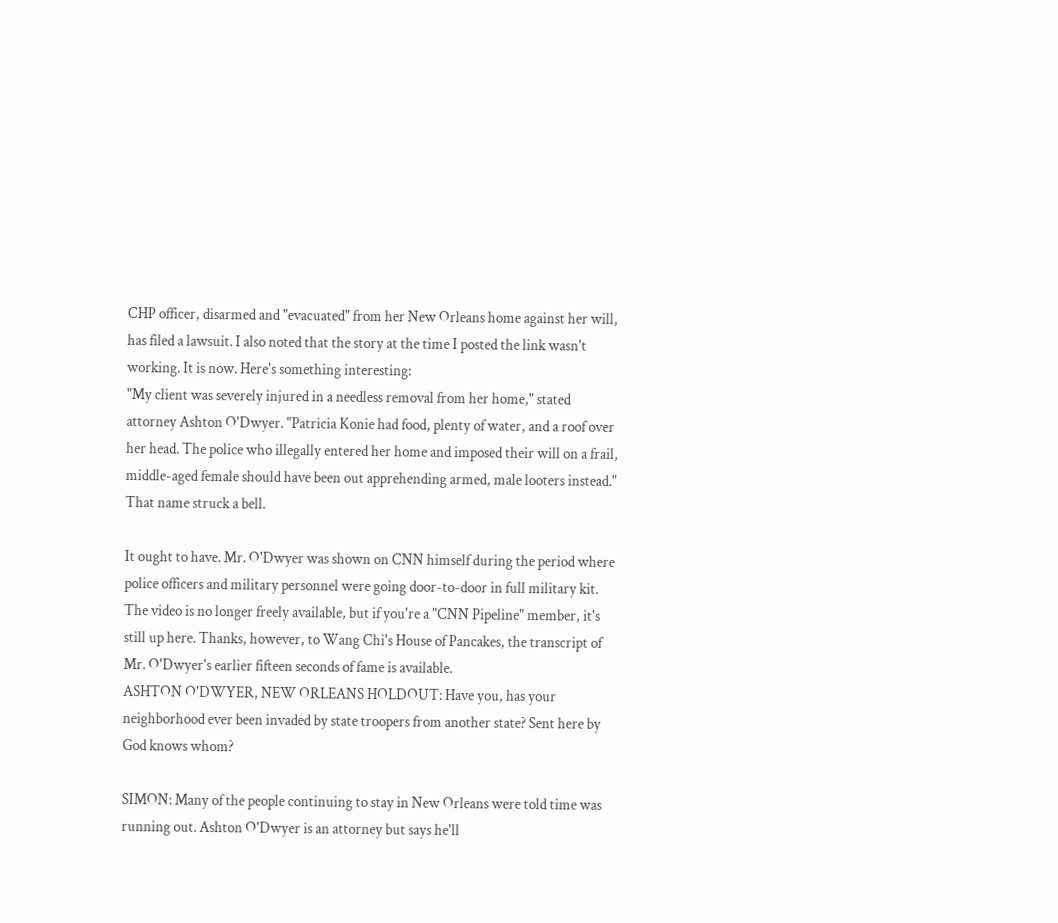CHP officer, disarmed and "evacuated" from her New Orleans home against her will, has filed a lawsuit. I also noted that the story at the time I posted the link wasn't working. It is now. Here's something interesting:
"My client was severely injured in a needless removal from her home," stated attorney Ashton O'Dwyer. "Patricia Konie had food, plenty of water, and a roof over her head. The police who illegally entered her home and imposed their will on a frail, middle-aged female should have been out apprehending armed, male looters instead."
That name struck a bell.

It ought to have. Mr. O'Dwyer was shown on CNN himself during the period where police officers and military personnel were going door-to-door in full military kit. The video is no longer freely available, but if you're a "CNN Pipeline" member, it's still up here. Thanks, however, to Wang Chi's House of Pancakes, the transcript of Mr. O'Dwyer's earlier fifteen seconds of fame is available.
ASHTON O'DWYER, NEW ORLEANS HOLDOUT: Have you, has your neighborhood ever been invaded by state troopers from another state? Sent here by God knows whom?

SIMON: Many of the people continuing to stay in New Orleans were told time was running out. Ashton O'Dwyer is an attorney but says he'll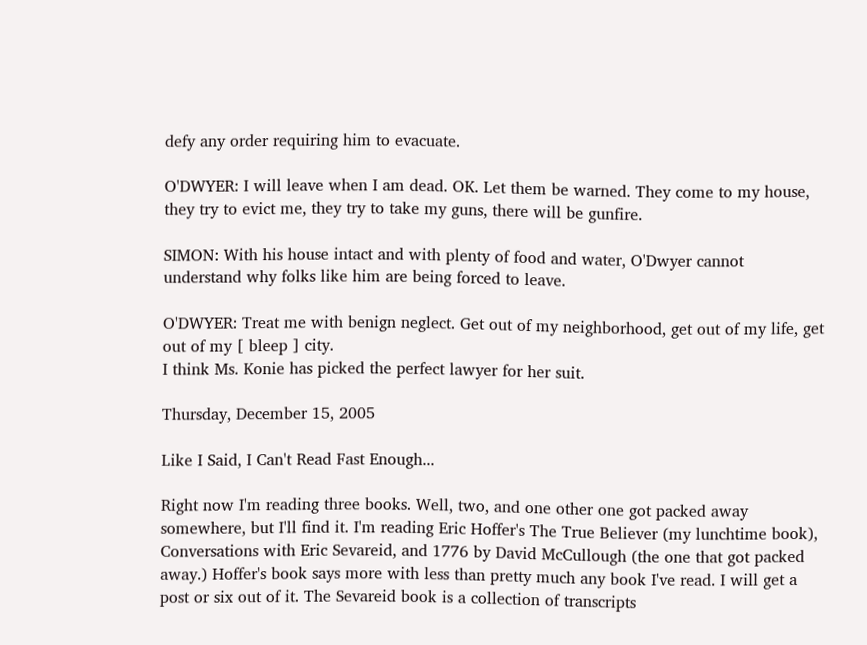defy any order requiring him to evacuate.

O'DWYER: I will leave when I am dead. OK. Let them be warned. They come to my house, they try to evict me, they try to take my guns, there will be gunfire.

SIMON: With his house intact and with plenty of food and water, O'Dwyer cannot understand why folks like him are being forced to leave.

O'DWYER: Treat me with benign neglect. Get out of my neighborhood, get out of my life, get out of my [ bleep ] city.
I think Ms. Konie has picked the perfect lawyer for her suit.

Thursday, December 15, 2005

Like I Said, I Can't Read Fast Enough...

Right now I'm reading three books. Well, two, and one other one got packed away somewhere, but I'll find it. I'm reading Eric Hoffer's The True Believer (my lunchtime book), Conversations with Eric Sevareid, and 1776 by David McCullough (the one that got packed away.) Hoffer's book says more with less than pretty much any book I've read. I will get a post or six out of it. The Sevareid book is a collection of transcripts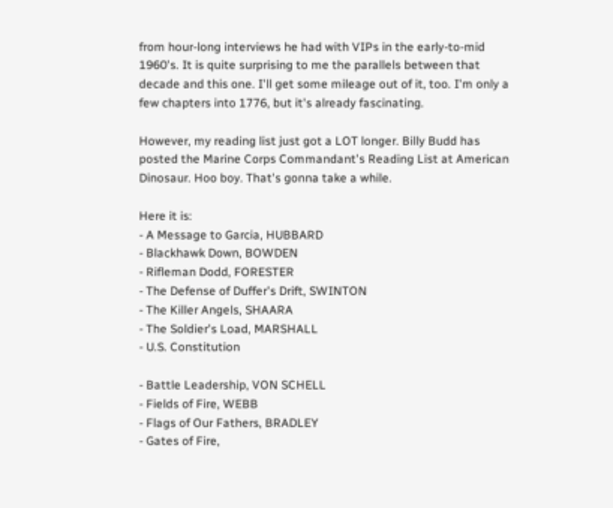from hour-long interviews he had with VIPs in the early-to-mid 1960's. It is quite surprising to me the parallels between that decade and this one. I'll get some mileage out of it, too. I'm only a few chapters into 1776, but it's already fascinating.

However, my reading list just got a LOT longer. Billy Budd has posted the Marine Corps Commandant's Reading List at American Dinosaur. Hoo boy. That's gonna take a while.

Here it is:
- A Message to Garcia, HUBBARD
- Blackhawk Down, BOWDEN
- Rifleman Dodd, FORESTER
- The Defense of Duffer's Drift, SWINTON
- The Killer Angels, SHAARA
- The Soldier's Load, MARSHALL
- U.S. Constitution

- Battle Leadership, VON SCHELL
- Fields of Fire, WEBB
- Flags of Our Fathers, BRADLEY
- Gates of Fire,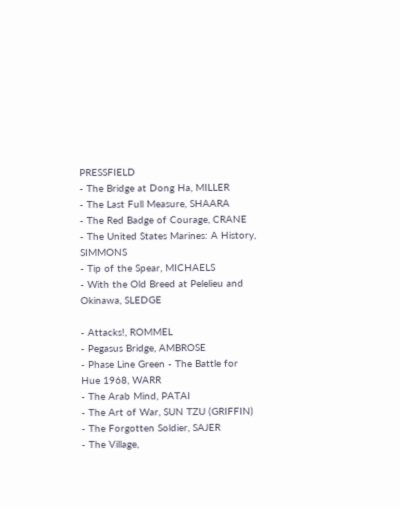PRESSFIELD
- The Bridge at Dong Ha, MILLER
- The Last Full Measure, SHAARA
- The Red Badge of Courage, CRANE
- The United States Marines: A History, SIMMONS
- Tip of the Spear, MICHAELS
- With the Old Breed at Pelelieu and Okinawa, SLEDGE

- Attacks!, ROMMEL
- Pegasus Bridge, AMBROSE
- Phase Line Green - The Battle for Hue 1968, WARR
- The Arab Mind, PATAI
- The Art of War, SUN TZU (GRIFFIN)
- The Forgotten Soldier, SAJER
- The Village,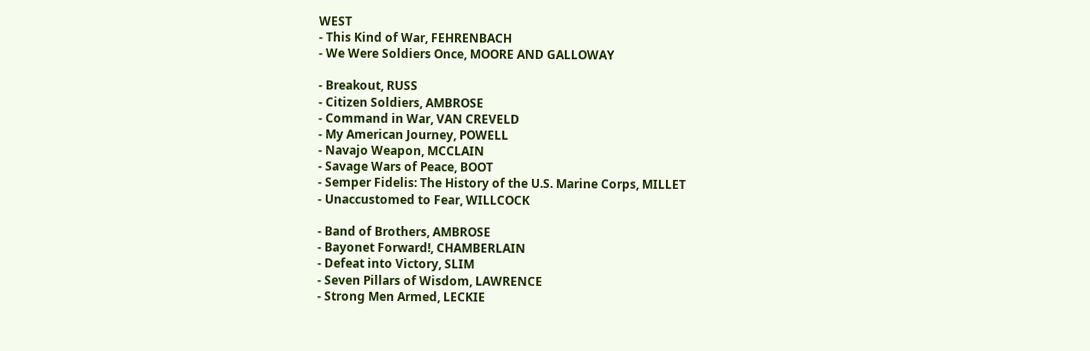WEST
- This Kind of War, FEHRENBACH
- We Were Soldiers Once, MOORE AND GALLOWAY

- Breakout, RUSS
- Citizen Soldiers, AMBROSE
- Command in War, VAN CREVELD
- My American Journey, POWELL
- Navajo Weapon, MCCLAIN
- Savage Wars of Peace, BOOT
- Semper Fidelis: The History of the U.S. Marine Corps, MILLET
- Unaccustomed to Fear, WILLCOCK

- Band of Brothers, AMBROSE
- Bayonet Forward!, CHAMBERLAIN
- Defeat into Victory, SLIM
- Seven Pillars of Wisdom, LAWRENCE
- Strong Men Armed, LECKIE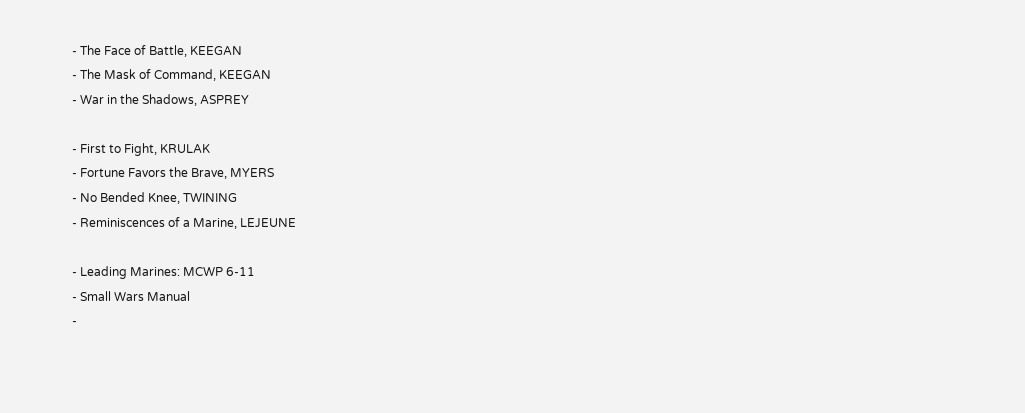- The Face of Battle, KEEGAN
- The Mask of Command, KEEGAN
- War in the Shadows, ASPREY

- First to Fight, KRULAK
- Fortune Favors the Brave, MYERS
- No Bended Knee, TWINING
- Reminiscences of a Marine, LEJEUNE

- Leading Marines: MCWP 6-11
- Small Wars Manual
-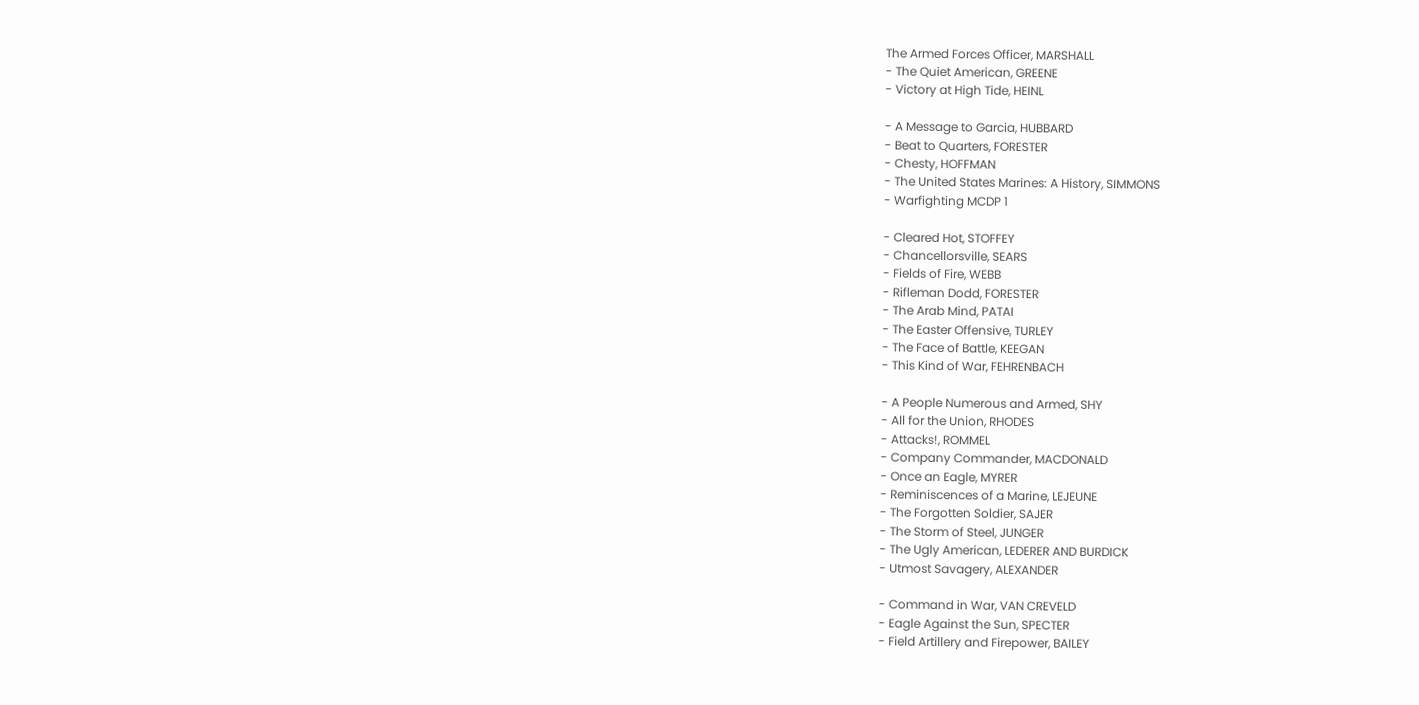The Armed Forces Officer, MARSHALL
- The Quiet American, GREENE
- Victory at High Tide, HEINL

- A Message to Garcia, HUBBARD
- Beat to Quarters, FORESTER
- Chesty, HOFFMAN
- The United States Marines: A History, SIMMONS
- Warfighting MCDP 1

- Cleared Hot, STOFFEY
- Chancellorsville, SEARS
- Fields of Fire, WEBB
- Rifleman Dodd, FORESTER
- The Arab Mind, PATAI
- The Easter Offensive, TURLEY
- The Face of Battle, KEEGAN
- This Kind of War, FEHRENBACH

- A People Numerous and Armed, SHY
- All for the Union, RHODES
- Attacks!, ROMMEL
- Company Commander, MACDONALD
- Once an Eagle, MYRER
- Reminiscences of a Marine, LEJEUNE
- The Forgotten Soldier, SAJER
- The Storm of Steel, JUNGER
- The Ugly American, LEDERER AND BURDICK
- Utmost Savagery, ALEXANDER

- Command in War, VAN CREVELD
- Eagle Against the Sun, SPECTER
- Field Artillery and Firepower, BAILEY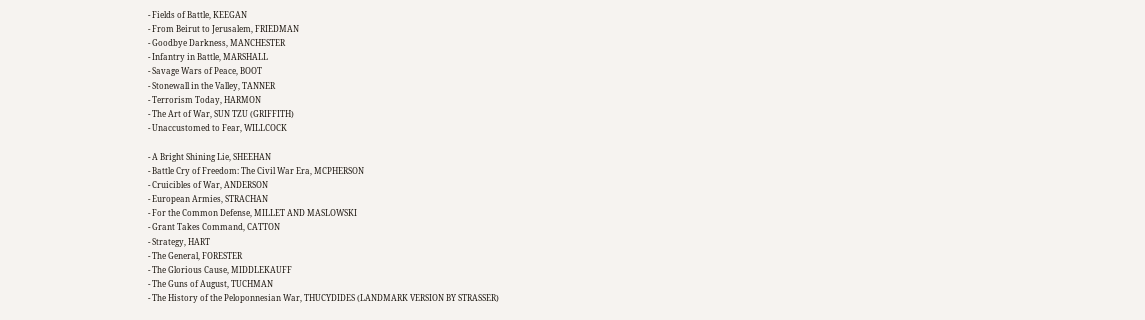- Fields of Battle, KEEGAN
- From Beirut to Jerusalem, FRIEDMAN
- Goodbye Darkness, MANCHESTER
- Infantry in Battle, MARSHALL
- Savage Wars of Peace, BOOT
- Stonewall in the Valley, TANNER
- Terrorism Today, HARMON
- The Art of War, SUN TZU (GRIFFITH)
- Unaccustomed to Fear, WILLCOCK

- A Bright Shining Lie, SHEEHAN
- Battle Cry of Freedom: The Civil War Era, MCPHERSON
- Cruicibles of War, ANDERSON
- European Armies, STRACHAN
- For the Common Defense, MILLET AND MASLOWSKI
- Grant Takes Command, CATTON
- Strategy, HART
- The General, FORESTER
- The Glorious Cause, MIDDLEKAUFF
- The Guns of August, TUCHMAN
- The History of the Peloponnesian War, THUCYDIDES (LANDMARK VERSION BY STRASSER)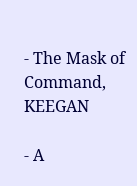- The Mask of Command, KEEGAN

- A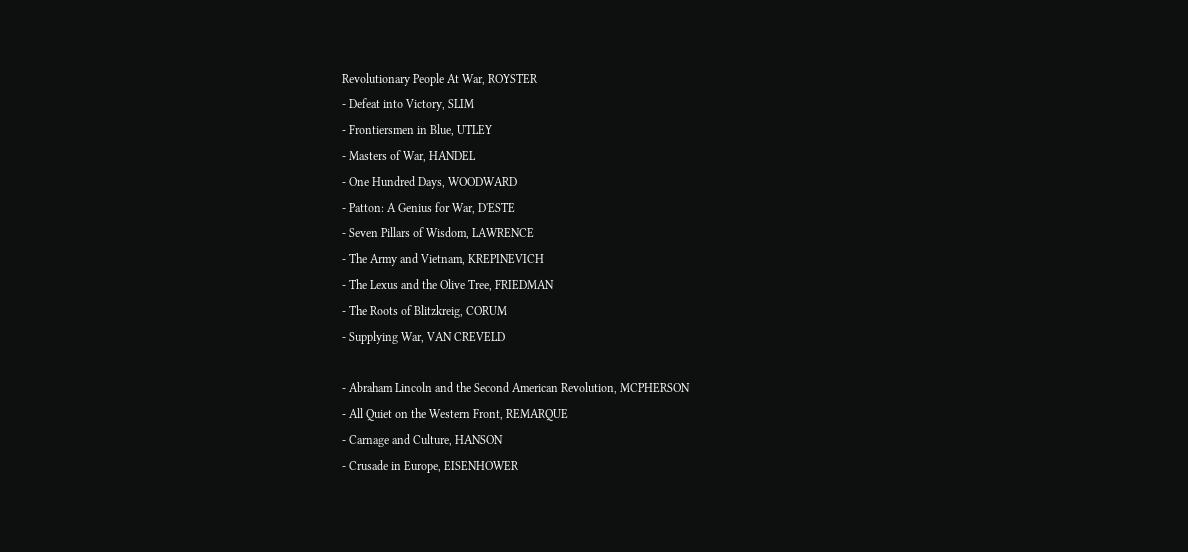Revolutionary People At War, ROYSTER
- Defeat into Victory, SLIM
- Frontiersmen in Blue, UTLEY
- Masters of War, HANDEL
- One Hundred Days, WOODWARD
- Patton: A Genius for War, D'ESTE
- Seven Pillars of Wisdom, LAWRENCE
- The Army and Vietnam, KREPINEVICH
- The Lexus and the Olive Tree, FRIEDMAN
- The Roots of Blitzkreig, CORUM
- Supplying War, VAN CREVELD

- Abraham Lincoln and the Second American Revolution, MCPHERSON
- All Quiet on the Western Front, REMARQUE
- Carnage and Culture, HANSON
- Crusade in Europe, EISENHOWER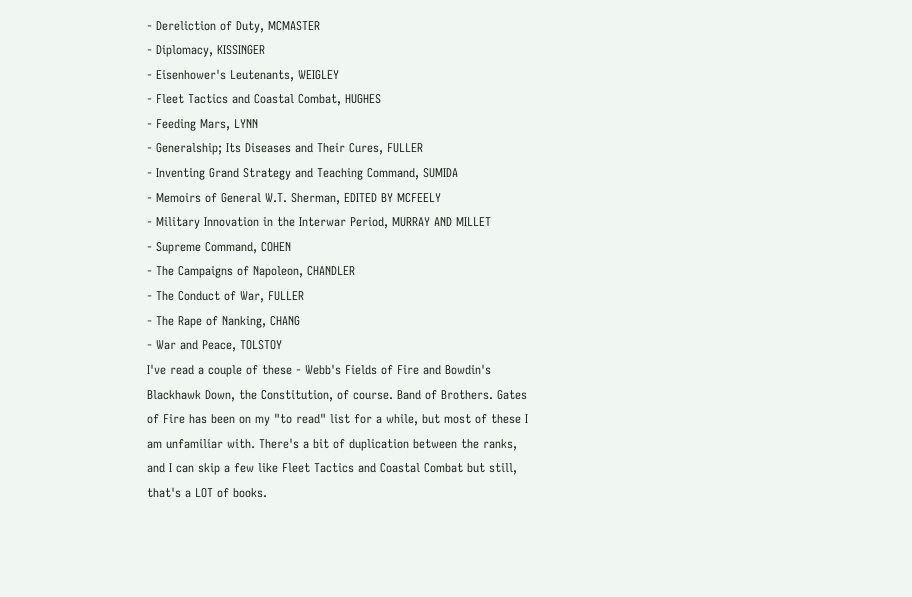- Dereliction of Duty, MCMASTER
- Diplomacy, KISSINGER
- Eisenhower's Leutenants, WEIGLEY
- Fleet Tactics and Coastal Combat, HUGHES
- Feeding Mars, LYNN
- Generalship; Its Diseases and Their Cures, FULLER
- Inventing Grand Strategy and Teaching Command, SUMIDA
- Memoirs of General W.T. Sherman, EDITED BY MCFEELY
- Military Innovation in the Interwar Period, MURRAY AND MILLET
- Supreme Command, COHEN
- The Campaigns of Napoleon, CHANDLER
- The Conduct of War, FULLER
- The Rape of Nanking, CHANG
- War and Peace, TOLSTOY
I've read a couple of these - Webb's Fields of Fire and Bowdin's Blackhawk Down, the Constitution, of course. Band of Brothers. Gates of Fire has been on my "to read" list for a while, but most of these I am unfamiliar with. There's a bit of duplication between the ranks, and I can skip a few like Fleet Tactics and Coastal Combat but still, that's a LOT of books.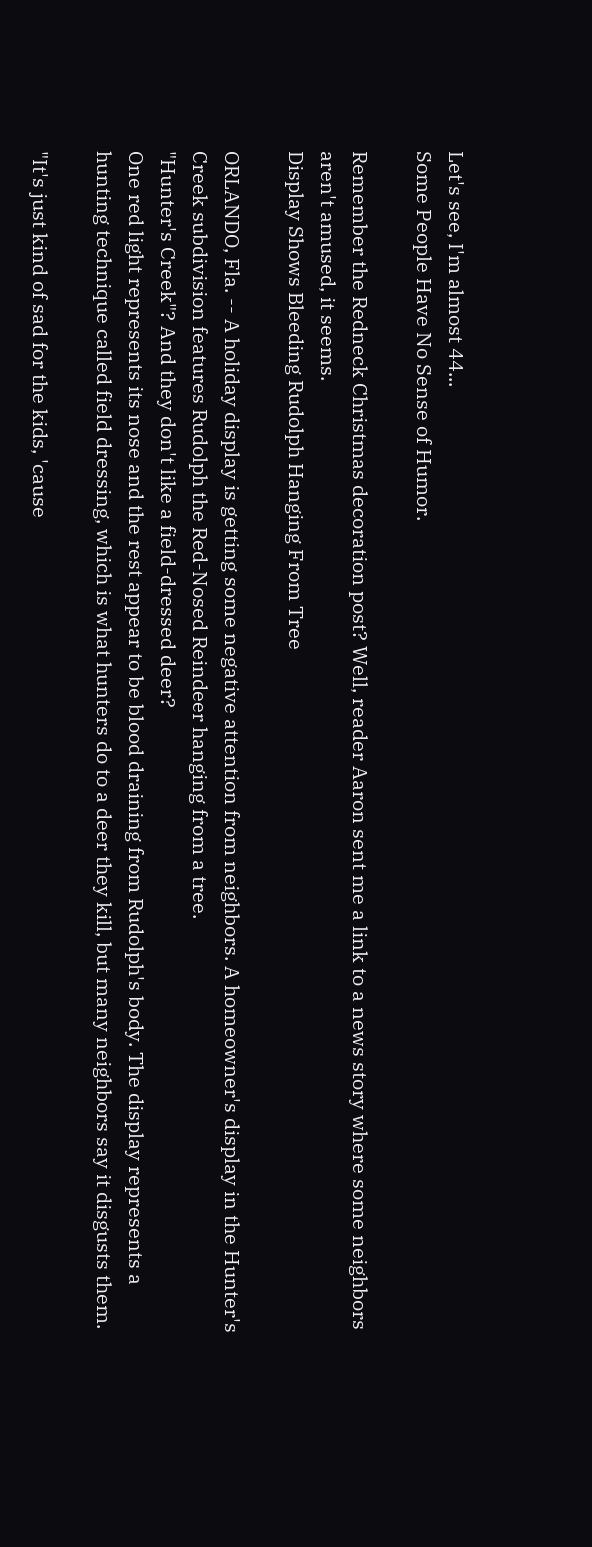Let's see, I'm almost 44...
Some People Have No Sense of Humor.

Remember the Redneck Christmas decoration post? Well, reader Aaron sent me a link to a news story where some neighbors aren't amused, it seems.
Display Shows Bleeding Rudolph Hanging From Tree

ORLANDO, Fla. -- A holiday display is getting some negative attention from neighbors. A homeowner's display in the Hunter's Creek subdivision features Rudolph the Red-Nosed Reindeer hanging from a tree.
"Hunter's Creek"? And they don't like a field-dressed deer?
One red light represents its nose and the rest appear to be blood draining from Rudolph's body. The display represents a hunting technique called field dressing, which is what hunters do to a deer they kill, but many neighbors say it disgusts them.

"It's just kind of sad for the kids, 'cause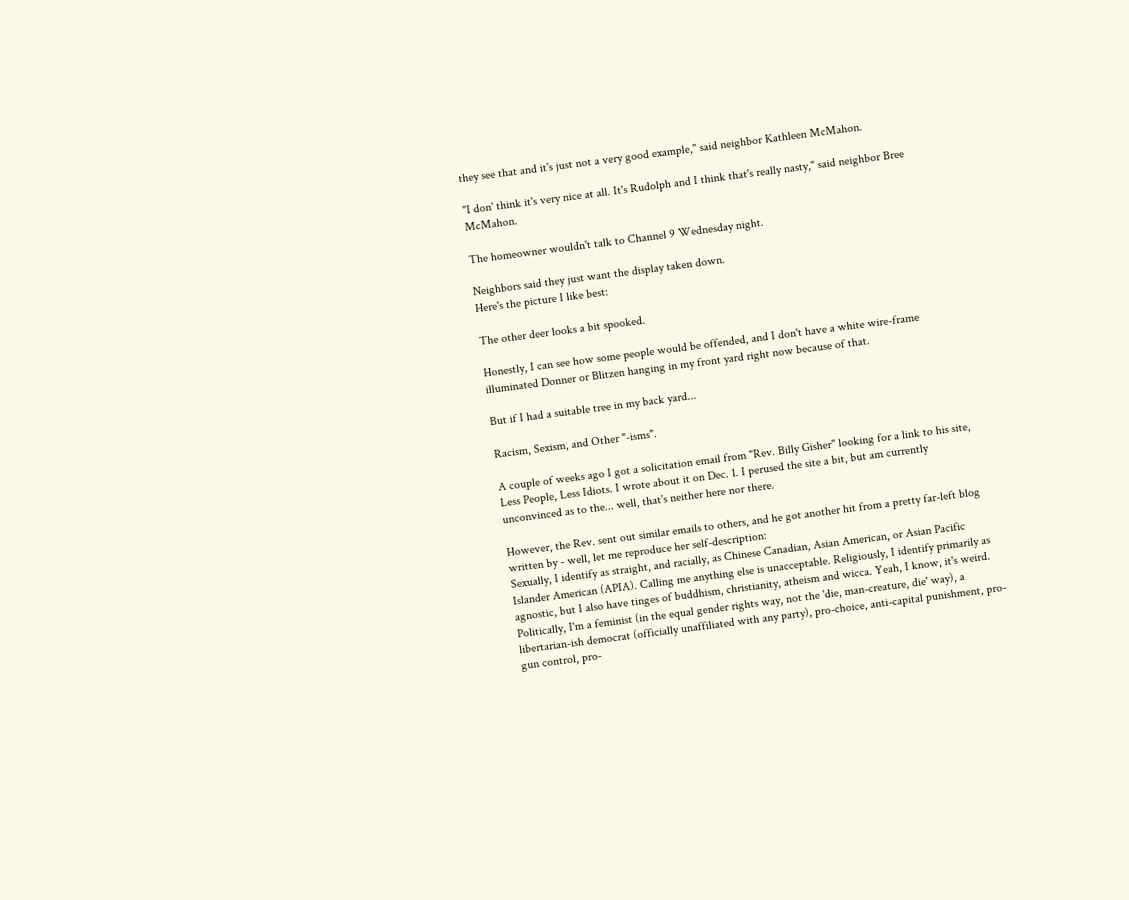they see that and it's just not a very good example," said neighbor Kathleen McMahon.

"I don' think it's very nice at all. It's Rudolph and I think that's really nasty," said neighbor Bree McMahon.

The homeowner wouldn't talk to Channel 9 Wednesday night.

Neighbors said they just want the display taken down.
Here's the picture I like best:

The other deer looks a bit spooked.

Honestly, I can see how some people would be offended, and I don't have a white wire-frame illuminated Donner or Blitzen hanging in my front yard right now because of that.

But if I had a suitable tree in my back yard...

Racism, Sexism, and Other "-isms".

A couple of weeks ago I got a solicitation email from "Rev. Billy Gisher" looking for a link to his site, Less People, Less Idiots. I wrote about it on Dec. 1. I perused the site a bit, but am currently unconvinced as to the... well, that's neither here nor there.

However, the Rev. sent out similar emails to others, and he got another hit from a pretty far-left blog written by - well, let me reproduce her self-description:
Sexually, I identify as straight, and racially, as Chinese Canadian, Asian American, or Asian Pacific Islander American (APIA). Calling me anything else is unacceptable. Religiously, I identify primarily as agnostic, but I also have tinges of buddhism, christianity, atheism and wicca. Yeah, I know, it's weird. Politically, I'm a feminist (in the equal gender rights way, not the 'die, man-creature, die' way), a libertarian-ish democrat (officially unaffiliated with any party), pro-choice, anti-capital punishment, pro-gun control, pro-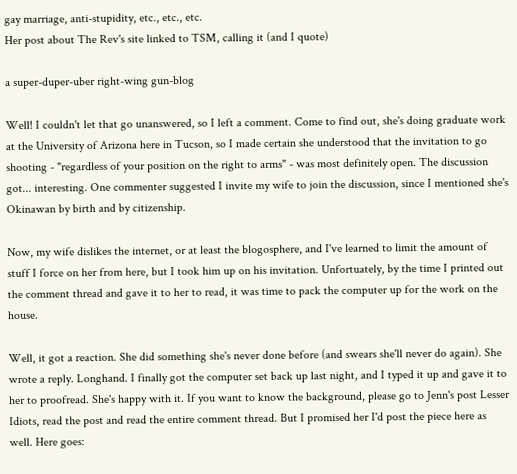gay marriage, anti-stupidity, etc., etc., etc.
Her post about The Rev's site linked to TSM, calling it (and I quote)

a super-duper-uber right-wing gun-blog

Well! I couldn't let that go unanswered, so I left a comment. Come to find out, she's doing graduate work at the University of Arizona here in Tucson, so I made certain she understood that the invitation to go shooting - "regardless of your position on the right to arms" - was most definitely open. The discussion got... interesting. One commenter suggested I invite my wife to join the discussion, since I mentioned she's Okinawan by birth and by citizenship.

Now, my wife dislikes the internet, or at least the blogosphere, and I've learned to limit the amount of stuff I force on her from here, but I took him up on his invitation. Unfortuately, by the time I printed out the comment thread and gave it to her to read, it was time to pack the computer up for the work on the house.

Well, it got a reaction. She did something she's never done before (and swears she'll never do again). She wrote a reply. Longhand. I finally got the computer set back up last night, and I typed it up and gave it to her to proofread. She's happy with it. If you want to know the background, please go to Jenn's post Lesser Idiots, read the post and read the entire comment thread. But I promised her I'd post the piece here as well. Here goes: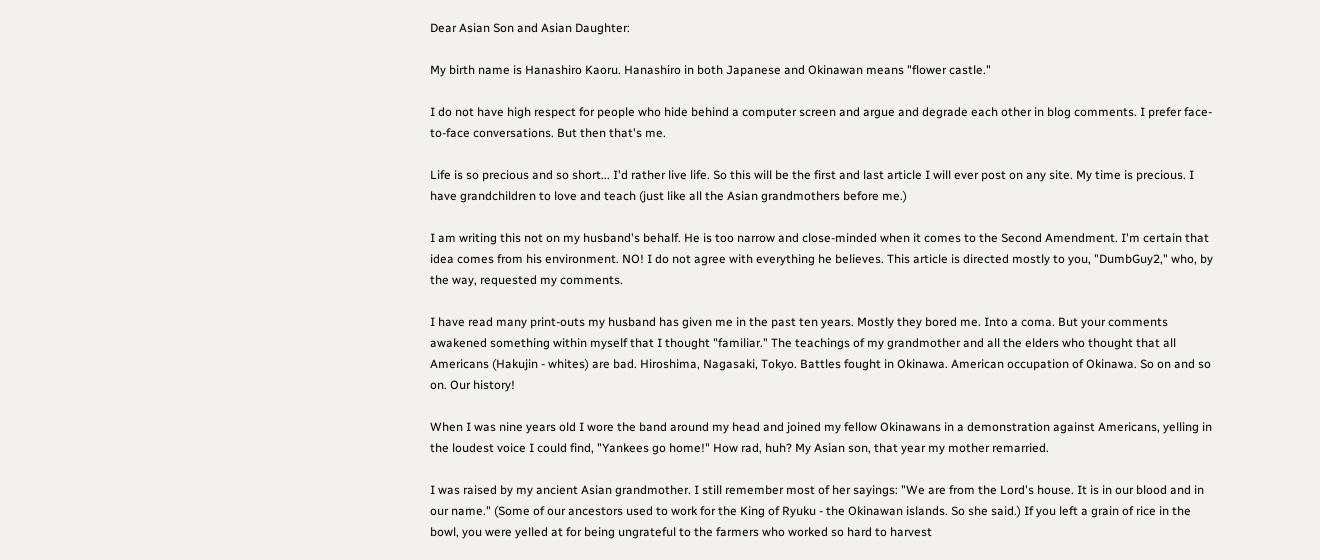Dear Asian Son and Asian Daughter:

My birth name is Hanashiro Kaoru. Hanashiro in both Japanese and Okinawan means "flower castle."

I do not have high respect for people who hide behind a computer screen and argue and degrade each other in blog comments. I prefer face-to-face conversations. But then that's me.

Life is so precious and so short... I'd rather live life. So this will be the first and last article I will ever post on any site. My time is precious. I have grandchildren to love and teach (just like all the Asian grandmothers before me.)

I am writing this not on my husband's behalf. He is too narrow and close-minded when it comes to the Second Amendment. I'm certain that idea comes from his environment. NO! I do not agree with everything he believes. This article is directed mostly to you, "DumbGuy2," who, by the way, requested my comments.

I have read many print-outs my husband has given me in the past ten years. Mostly they bored me. Into a coma. But your comments awakened something within myself that I thought "familiar." The teachings of my grandmother and all the elders who thought that all Americans (Hakujin - whites) are bad. Hiroshima, Nagasaki, Tokyo. Battles fought in Okinawa. American occupation of Okinawa. So on and so on. Our history!

When I was nine years old I wore the band around my head and joined my fellow Okinawans in a demonstration against Americans, yelling in the loudest voice I could find, "Yankees go home!" How rad, huh? My Asian son, that year my mother remarried.

I was raised by my ancient Asian grandmother. I still remember most of her sayings: "We are from the Lord's house. It is in our blood and in our name." (Some of our ancestors used to work for the King of Ryuku - the Okinawan islands. So she said.) If you left a grain of rice in the bowl, you were yelled at for being ungrateful to the farmers who worked so hard to harvest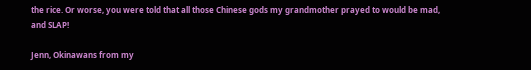the rice. Or worse, you were told that all those Chinese gods my grandmother prayed to would be mad, and SLAP!

Jenn, Okinawans from my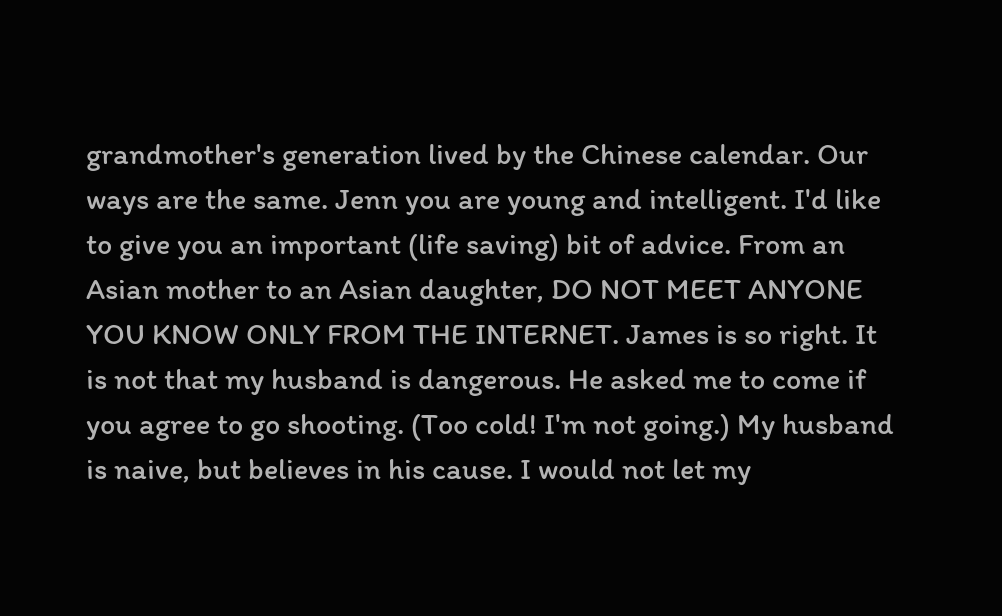grandmother's generation lived by the Chinese calendar. Our ways are the same. Jenn you are young and intelligent. I'd like to give you an important (life saving) bit of advice. From an Asian mother to an Asian daughter, DO NOT MEET ANYONE YOU KNOW ONLY FROM THE INTERNET. James is so right. It is not that my husband is dangerous. He asked me to come if you agree to go shooting. (Too cold! I'm not going.) My husband is naive, but believes in his cause. I would not let my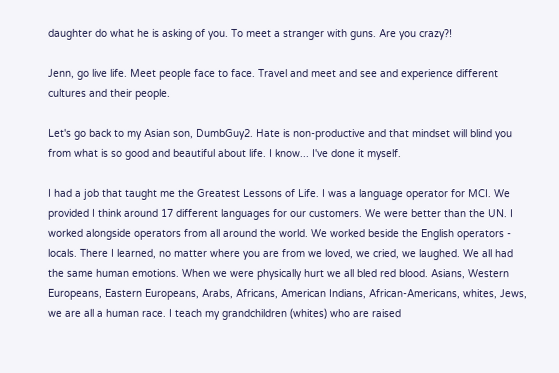daughter do what he is asking of you. To meet a stranger with guns. Are you crazy?!

Jenn, go live life. Meet people face to face. Travel and meet and see and experience different cultures and their people.

Let's go back to my Asian son, DumbGuy2. Hate is non-productive and that mindset will blind you from what is so good and beautiful about life. I know... I've done it myself.

I had a job that taught me the Greatest Lessons of Life. I was a language operator for MCI. We provided I think around 17 different languages for our customers. We were better than the UN. I worked alongside operators from all around the world. We worked beside the English operators - locals. There I learned, no matter where you are from we loved, we cried, we laughed. We all had the same human emotions. When we were physically hurt we all bled red blood. Asians, Western Europeans, Eastern Europeans, Arabs, Africans, American Indians, African-Americans, whites, Jews, we are all a human race. I teach my grandchildren (whites) who are raised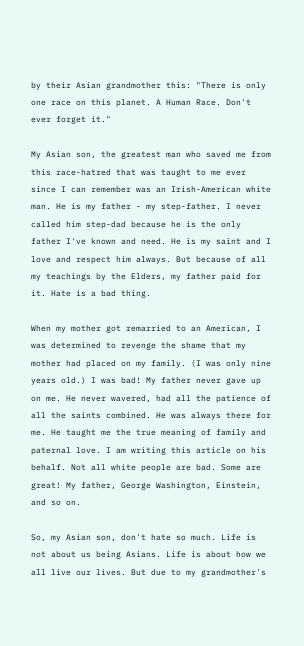by their Asian grandmother this: "There is only one race on this planet. A Human Race. Don't ever forget it."

My Asian son, the greatest man who saved me from this race-hatred that was taught to me ever since I can remember was an Irish-American white man. He is my father - my step-father. I never called him step-dad because he is the only father I've known and need. He is my saint and I love and respect him always. But because of all my teachings by the Elders, my father paid for it. Hate is a bad thing.

When my mother got remarried to an American, I was determined to revenge the shame that my mother had placed on my family. (I was only nine years old.) I was bad! My father never gave up on me. He never wavered, had all the patience of all the saints combined. He was always there for me. He taught me the true meaning of family and paternal love. I am writing this article on his behalf. Not all white people are bad. Some are great! My father, George Washington, Einstein, and so on.

So, my Asian son, don't hate so much. Life is not about us being Asians. Life is about how we all live our lives. But due to my grandmother's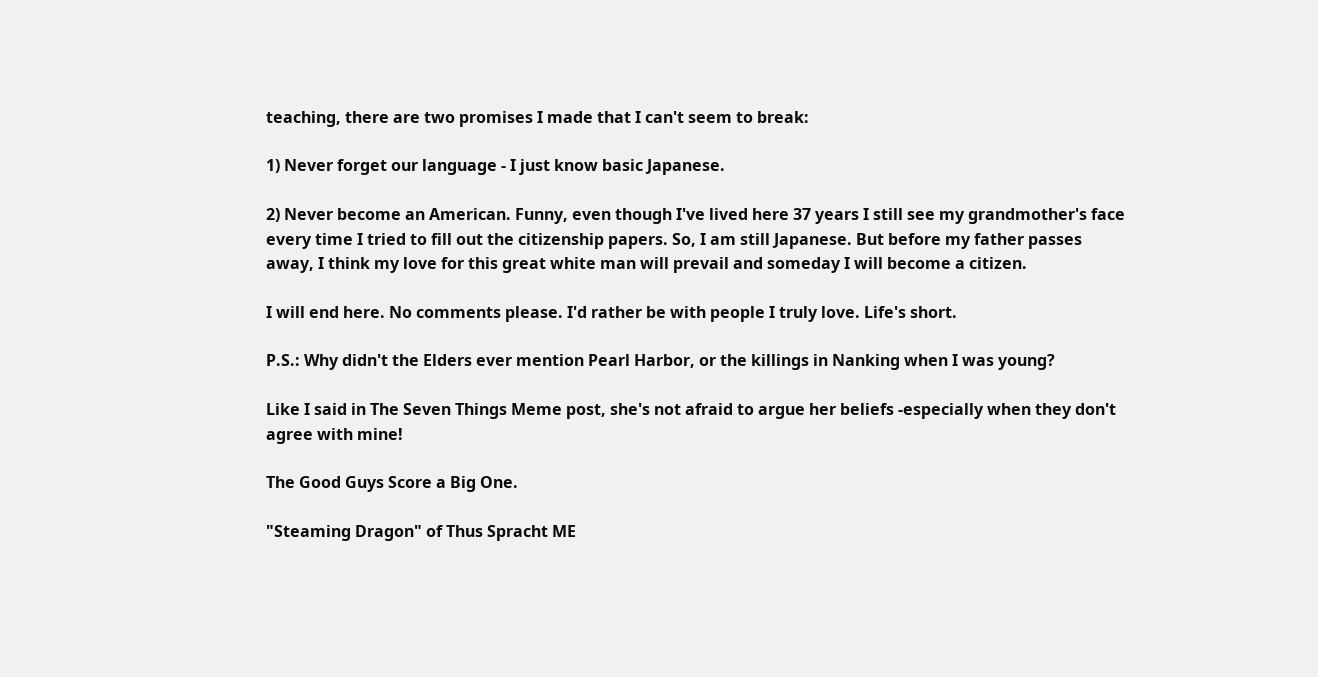teaching, there are two promises I made that I can't seem to break:

1) Never forget our language - I just know basic Japanese.

2) Never become an American. Funny, even though I've lived here 37 years I still see my grandmother's face every time I tried to fill out the citizenship papers. So, I am still Japanese. But before my father passes away, I think my love for this great white man will prevail and someday I will become a citizen.

I will end here. No comments please. I'd rather be with people I truly love. Life's short.

P.S.: Why didn't the Elders ever mention Pearl Harbor, or the killings in Nanking when I was young?

Like I said in The Seven Things Meme post, she's not afraid to argue her beliefs -especially when they don't agree with mine!

The Good Guys Score a Big One.

"Steaming Dragon" of Thus Spracht ME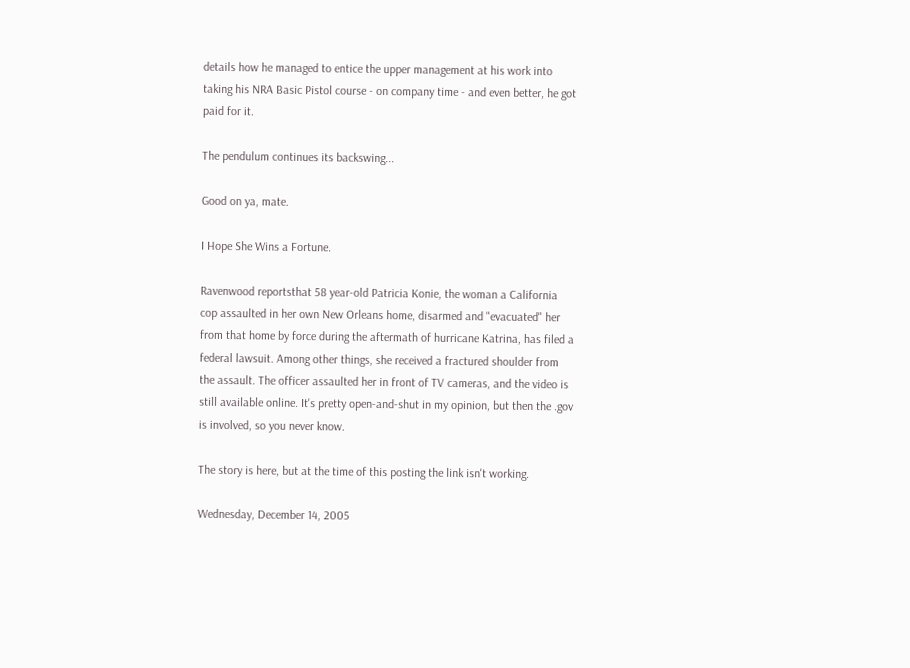details how he managed to entice the upper management at his work into taking his NRA Basic Pistol course - on company time - and even better, he got paid for it.

The pendulum continues its backswing...

Good on ya, mate.

I Hope She Wins a Fortune.

Ravenwood reportsthat 58 year-old Patricia Konie, the woman a California cop assaulted in her own New Orleans home, disarmed and "evacuated" her from that home by force during the aftermath of hurricane Katrina, has filed a federal lawsuit. Among other things, she received a fractured shoulder from the assault. The officer assaulted her in front of TV cameras, and the video is still available online. It's pretty open-and-shut in my opinion, but then the .gov is involved, so you never know.

The story is here, but at the time of this posting the link isn't working.

Wednesday, December 14, 2005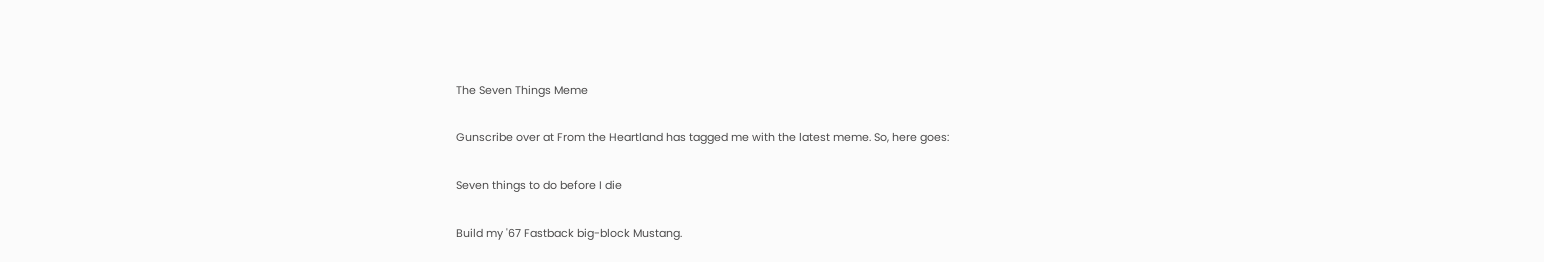The Seven Things Meme

Gunscribe over at From the Heartland has tagged me with the latest meme. So, here goes:

Seven things to do before I die

Build my '67 Fastback big-block Mustang.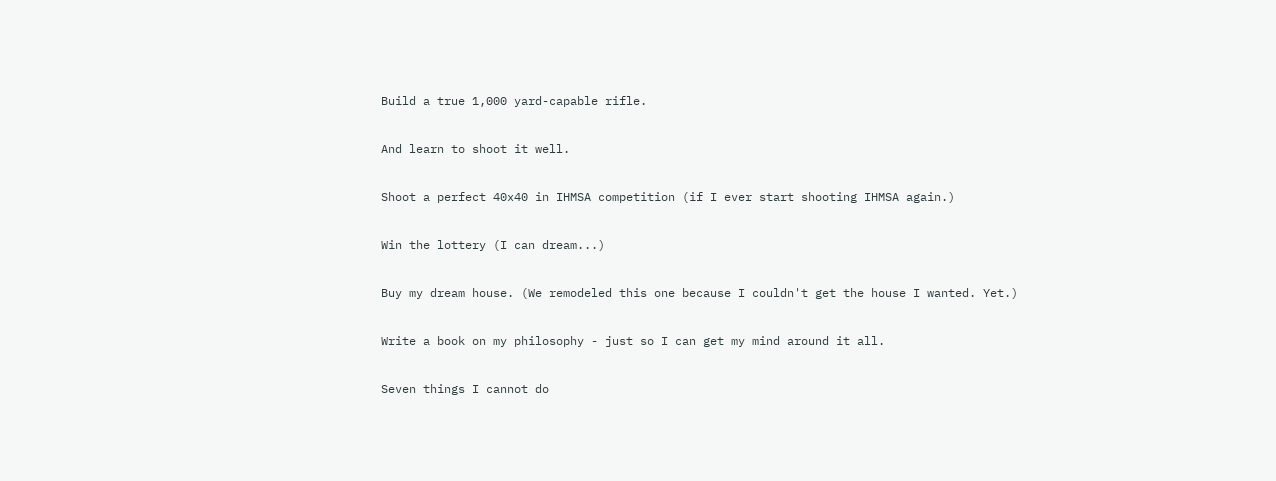Build a true 1,000 yard-capable rifle.

And learn to shoot it well.

Shoot a perfect 40x40 in IHMSA competition (if I ever start shooting IHMSA again.)

Win the lottery (I can dream...)

Buy my dream house. (We remodeled this one because I couldn't get the house I wanted. Yet.)

Write a book on my philosophy - just so I can get my mind around it all.

Seven things I cannot do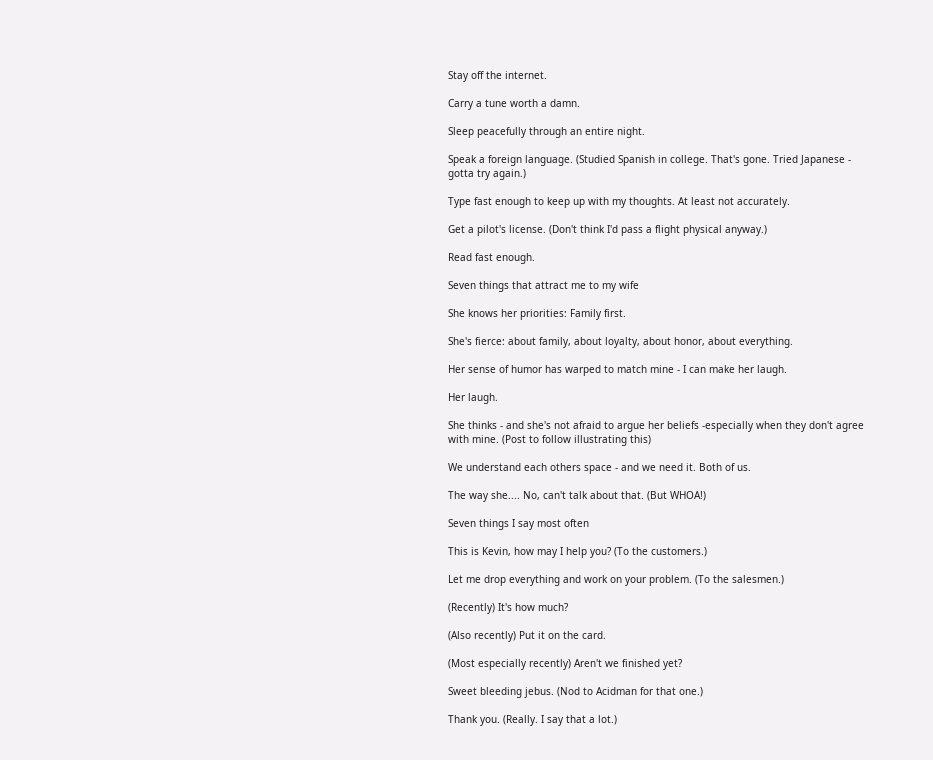Stay off the internet.

Carry a tune worth a damn.

Sleep peacefully through an entire night.

Speak a foreign language. (Studied Spanish in college. That's gone. Tried Japanese - gotta try again.)

Type fast enough to keep up with my thoughts. At least not accurately.

Get a pilot's license. (Don't think I'd pass a flight physical anyway.)

Read fast enough.

Seven things that attract me to my wife

She knows her priorities: Family first.

She's fierce: about family, about loyalty, about honor, about everything.

Her sense of humor has warped to match mine - I can make her laugh.

Her laugh.

She thinks - and she's not afraid to argue her beliefs -especially when they don't agree with mine. (Post to follow illustrating this)

We understand each others space - and we need it. Both of us.

The way she.... No, can't talk about that. (But WHOA!)

Seven things I say most often

This is Kevin, how may I help you? (To the customers.)

Let me drop everything and work on your problem. (To the salesmen.)

(Recently) It's how much?

(Also recently) Put it on the card.

(Most especially recently) Aren't we finished yet?

Sweet bleeding jebus. (Nod to Acidman for that one.)

Thank you. (Really. I say that a lot.)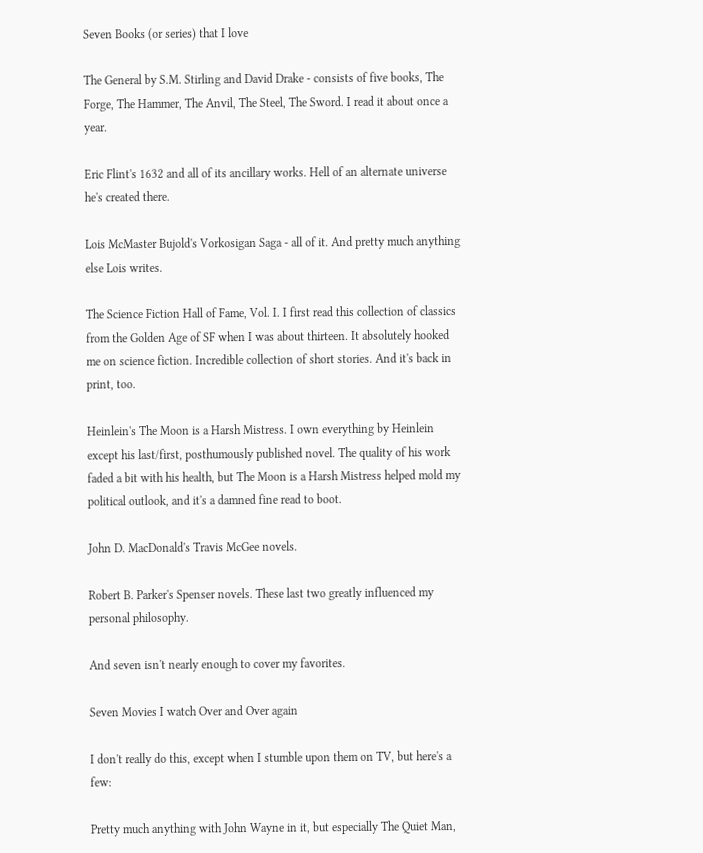Seven Books (or series) that I love

The General by S.M. Stirling and David Drake - consists of five books, The Forge, The Hammer, The Anvil, The Steel, The Sword. I read it about once a year.

Eric Flint's 1632 and all of its ancillary works. Hell of an alternate universe he's created there.

Lois McMaster Bujold's Vorkosigan Saga - all of it. And pretty much anything else Lois writes.

The Science Fiction Hall of Fame, Vol. I. I first read this collection of classics from the Golden Age of SF when I was about thirteen. It absolutely hooked me on science fiction. Incredible collection of short stories. And it's back in print, too.

Heinlein's The Moon is a Harsh Mistress. I own everything by Heinlein except his last/first, posthumously published novel. The quality of his work faded a bit with his health, but The Moon is a Harsh Mistress helped mold my political outlook, and it's a damned fine read to boot.

John D. MacDonald's Travis McGee novels.

Robert B. Parker's Spenser novels. These last two greatly influenced my personal philosophy.

And seven isn't nearly enough to cover my favorites.

Seven Movies I watch Over and Over again

I don't really do this, except when I stumble upon them on TV, but here's a few:

Pretty much anything with John Wayne in it, but especially The Quiet Man,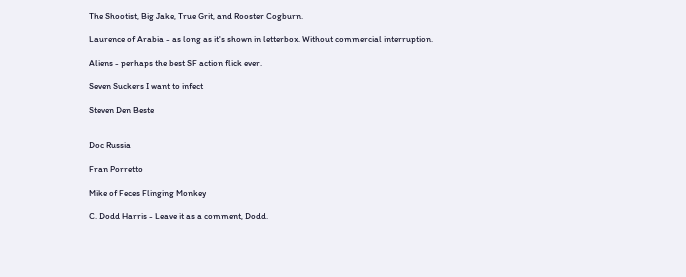The Shootist, Big Jake, True Grit, and Rooster Cogburn.

Laurence of Arabia - as long as it's shown in letterbox. Without commercial interruption.

Aliens - perhaps the best SF action flick ever.

Seven Suckers I want to infect

Steven Den Beste


Doc Russia

Fran Porretto

Mike of Feces Flinging Monkey

C. Dodd Harris - Leave it as a comment, Dodd.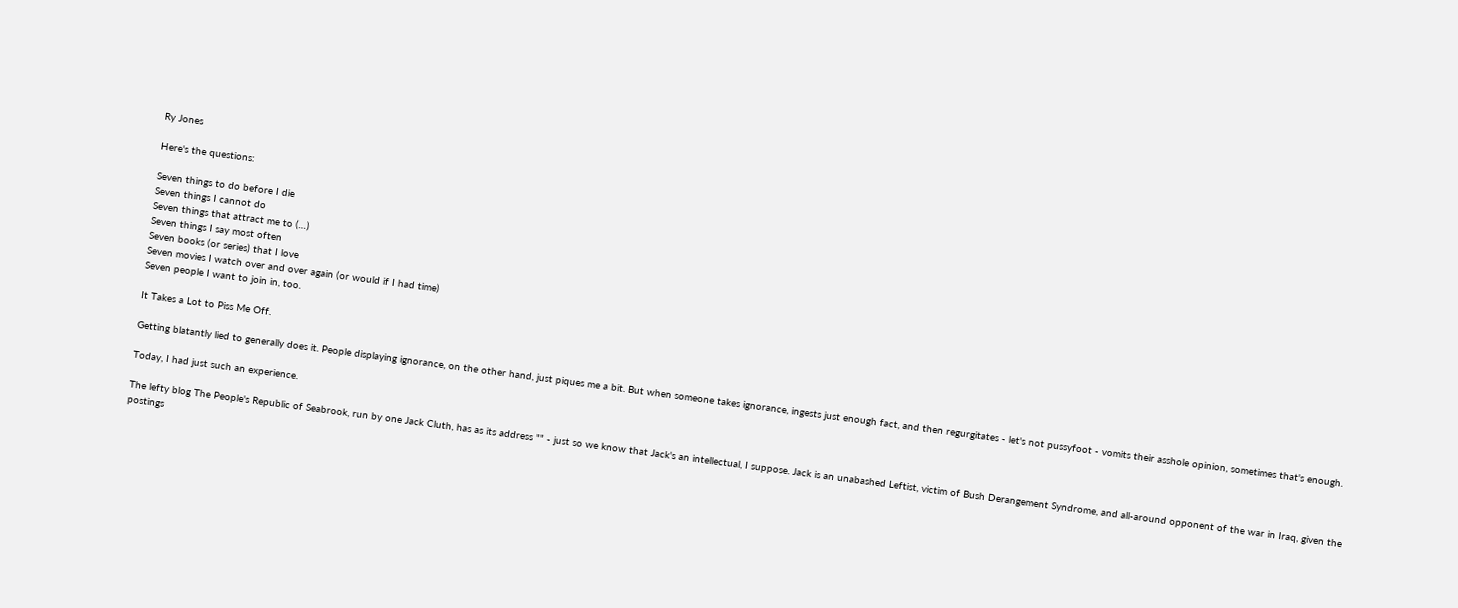Ry Jones

Here's the questions:

Seven things to do before I die
Seven things I cannot do
Seven things that attract me to (…)
Seven things I say most often
Seven books (or series) that I love
Seven movies I watch over and over again (or would if I had time)
Seven people I want to join in, too.

It Takes a Lot to Piss Me Off.

Getting blatantly lied to generally does it. People displaying ignorance, on the other hand, just piques me a bit. But when someone takes ignorance, ingests just enough fact, and then regurgitates - let's not pussyfoot - vomits their asshole opinion, sometimes that's enough.

Today, I had just such an experience.

The lefty blog The People's Republic of Seabrook, run by one Jack Cluth, has as its address "" - just so we know that Jack's an intellectual, I suppose. Jack is an unabashed Leftist, victim of Bush Derangement Syndrome, and all-around opponent of the war in Iraq, given the postings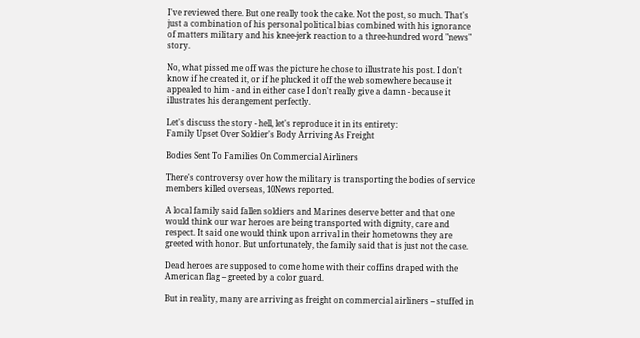I've reviewed there. But one really took the cake. Not the post, so much. That's just a combination of his personal political bias combined with his ignorance of matters military and his knee-jerk reaction to a three-hundred word "news" story.

No, what pissed me off was the picture he chose to illustrate his post. I don't know if he created it, or if he plucked it off the web somewhere because it appealed to him - and in either case I don't really give a damn - because it illustrates his derangement perfectly.

Let's discuss the story - hell, let's reproduce it in its entirety:
Family Upset Over Soldier's Body Arriving As Freight

Bodies Sent To Families On Commercial Airliners

There's controversy over how the military is transporting the bodies of service members killed overseas, 10News reported.

A local family said fallen soldiers and Marines deserve better and that one would think our war heroes are being transported with dignity, care and respect. It said one would think upon arrival in their hometowns they are greeted with honor. But unfortunately, the family said that is just not the case.

Dead heroes are supposed to come home with their coffins draped with the American flag -- greeted by a color guard.

But in reality, many are arriving as freight on commercial airliners -- stuffed in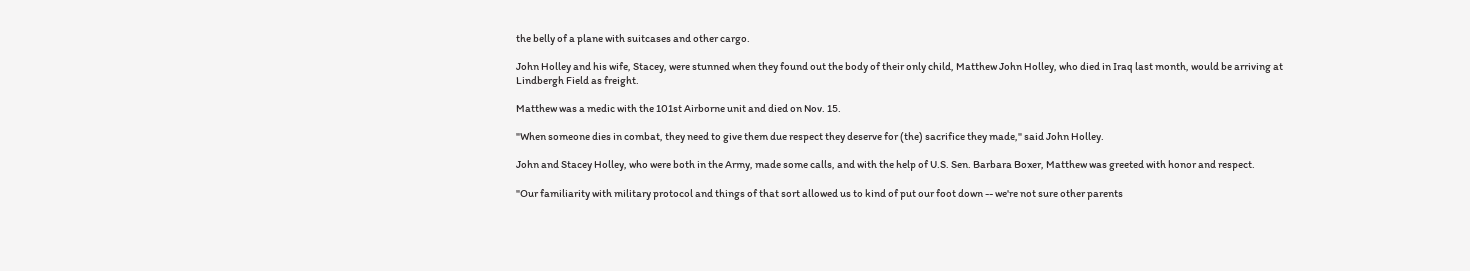the belly of a plane with suitcases and other cargo.

John Holley and his wife, Stacey, were stunned when they found out the body of their only child, Matthew John Holley, who died in Iraq last month, would be arriving at Lindbergh Field as freight.

Matthew was a medic with the 101st Airborne unit and died on Nov. 15.

"When someone dies in combat, they need to give them due respect they deserve for (the) sacrifice they made," said John Holley.

John and Stacey Holley, who were both in the Army, made some calls, and with the help of U.S. Sen. Barbara Boxer, Matthew was greeted with honor and respect.

"Our familiarity with military protocol and things of that sort allowed us to kind of put our foot down -- we're not sure other parents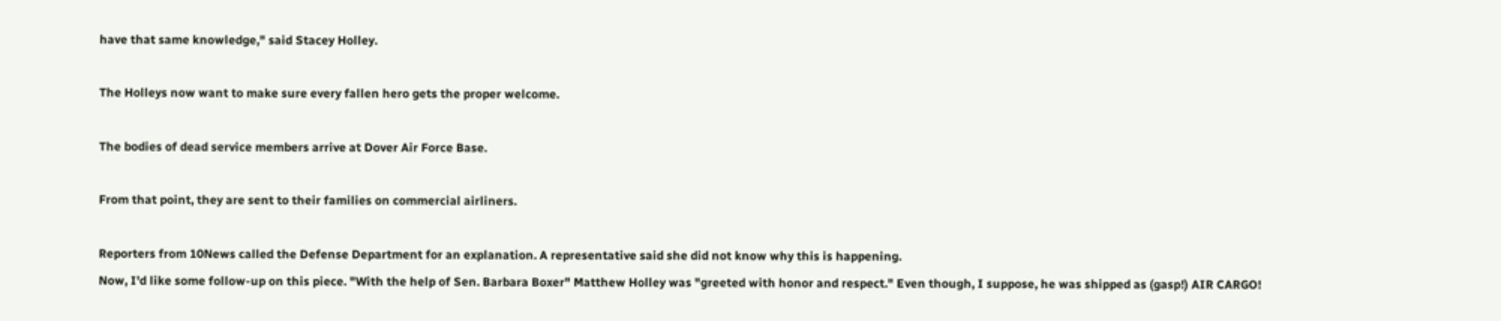have that same knowledge," said Stacey Holley.

The Holleys now want to make sure every fallen hero gets the proper welcome.

The bodies of dead service members arrive at Dover Air Force Base.

From that point, they are sent to their families on commercial airliners.

Reporters from 10News called the Defense Department for an explanation. A representative said she did not know why this is happening.
Now, I'd like some follow-up on this piece. "With the help of Sen. Barbara Boxer" Matthew Holley was "greeted with honor and respect." Even though, I suppose, he was shipped as (gasp!) AIR CARGO!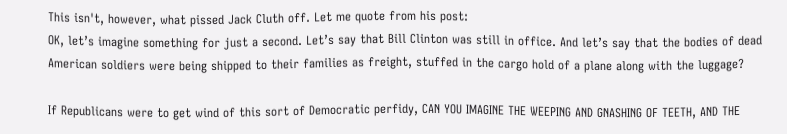This isn't, however, what pissed Jack Cluth off. Let me quote from his post:
OK, let’s imagine something for just a second. Let’s say that Bill Clinton was still in office. And let’s say that the bodies of dead American soldiers were being shipped to their families as freight, stuffed in the cargo hold of a plane along with the luggage?

If Republicans were to get wind of this sort of Democratic perfidy, CAN YOU IMAGINE THE WEEPING AND GNASHING OF TEETH, AND THE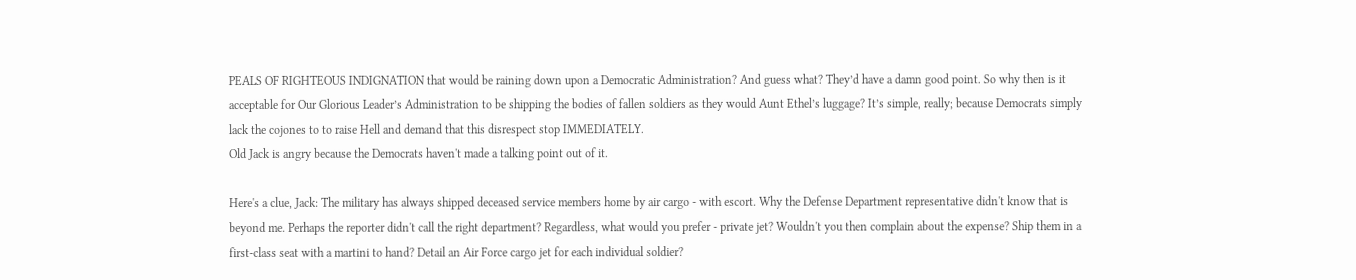PEALS OF RIGHTEOUS INDIGNATION that would be raining down upon a Democratic Administration? And guess what? They’d have a damn good point. So why then is it acceptable for Our Glorious Leader’s Administration to be shipping the bodies of fallen soldiers as they would Aunt Ethel’s luggage? It’s simple, really; because Democrats simply lack the cojones to to raise Hell and demand that this disrespect stop IMMEDIATELY.
Old Jack is angry because the Democrats haven't made a talking point out of it.

Here's a clue, Jack: The military has always shipped deceased service members home by air cargo - with escort. Why the Defense Department representative didn't know that is beyond me. Perhaps the reporter didn't call the right department? Regardless, what would you prefer - private jet? Wouldn't you then complain about the expense? Ship them in a first-class seat with a martini to hand? Detail an Air Force cargo jet for each individual soldier?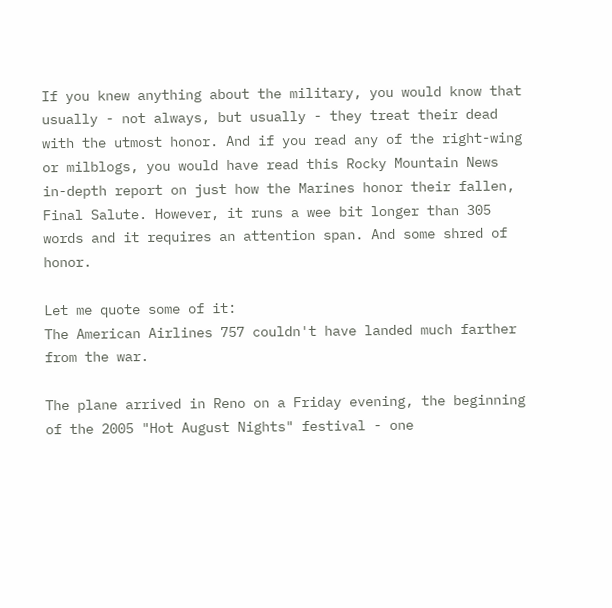If you knew anything about the military, you would know that usually - not always, but usually - they treat their dead with the utmost honor. And if you read any of the right-wing or milblogs, you would have read this Rocky Mountain News in-depth report on just how the Marines honor their fallen, Final Salute. However, it runs a wee bit longer than 305 words and it requires an attention span. And some shred of honor.

Let me quote some of it:
The American Airlines 757 couldn't have landed much farther from the war.

The plane arrived in Reno on a Friday evening, the beginning of the 2005 "Hot August Nights" festival - one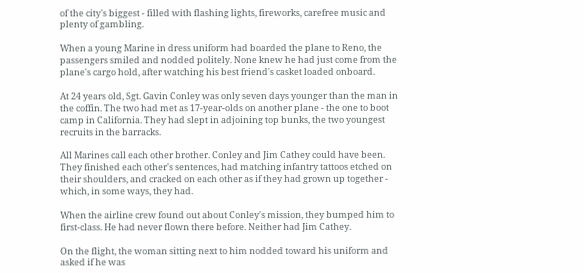of the city's biggest - filled with flashing lights, fireworks, carefree music and plenty of gambling.

When a young Marine in dress uniform had boarded the plane to Reno, the passengers smiled and nodded politely. None knew he had just come from the plane's cargo hold, after watching his best friend's casket loaded onboard.

At 24 years old, Sgt. Gavin Conley was only seven days younger than the man in the coffin. The two had met as 17-year-olds on another plane - the one to boot camp in California. They had slept in adjoining top bunks, the two youngest recruits in the barracks.

All Marines call each other brother. Conley and Jim Cathey could have been. They finished each other's sentences, had matching infantry tattoos etched on their shoulders, and cracked on each other as if they had grown up together - which, in some ways, they had.

When the airline crew found out about Conley's mission, they bumped him to first-class. He had never flown there before. Neither had Jim Cathey.

On the flight, the woman sitting next to him nodded toward his uniform and asked if he was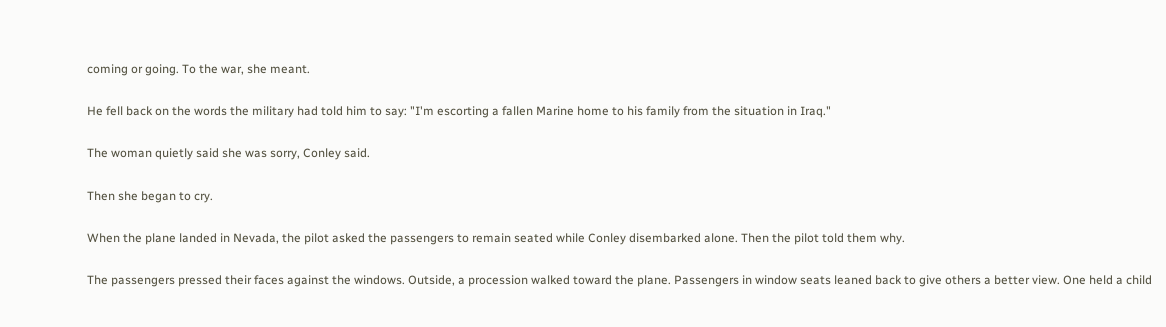coming or going. To the war, she meant.

He fell back on the words the military had told him to say: "I'm escorting a fallen Marine home to his family from the situation in Iraq."

The woman quietly said she was sorry, Conley said.

Then she began to cry.

When the plane landed in Nevada, the pilot asked the passengers to remain seated while Conley disembarked alone. Then the pilot told them why.

The passengers pressed their faces against the windows. Outside, a procession walked toward the plane. Passengers in window seats leaned back to give others a better view. One held a child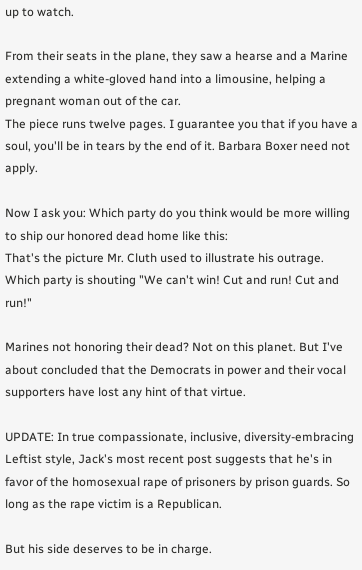up to watch.

From their seats in the plane, they saw a hearse and a Marine extending a white-gloved hand into a limousine, helping a pregnant woman out of the car.
The piece runs twelve pages. I guarantee you that if you have a soul, you'll be in tears by the end of it. Barbara Boxer need not apply.

Now I ask you: Which party do you think would be more willing to ship our honored dead home like this:
That's the picture Mr. Cluth used to illustrate his outrage. Which party is shouting "We can't win! Cut and run! Cut and run!"

Marines not honoring their dead? Not on this planet. But I've about concluded that the Democrats in power and their vocal supporters have lost any hint of that virtue.

UPDATE: In true compassionate, inclusive, diversity-embracing Leftist style, Jack's most recent post suggests that he's in favor of the homosexual rape of prisoners by prison guards. So long as the rape victim is a Republican.

But his side deserves to be in charge.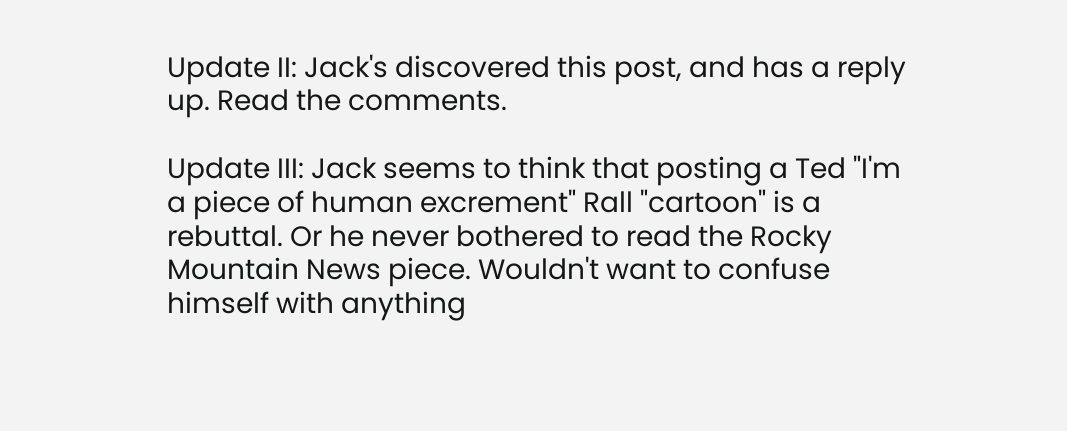Update II: Jack's discovered this post, and has a reply up. Read the comments.

Update III: Jack seems to think that posting a Ted "I'm a piece of human excrement" Rall "cartoon" is a rebuttal. Or he never bothered to read the Rocky Mountain News piece. Wouldn't want to confuse himself with anything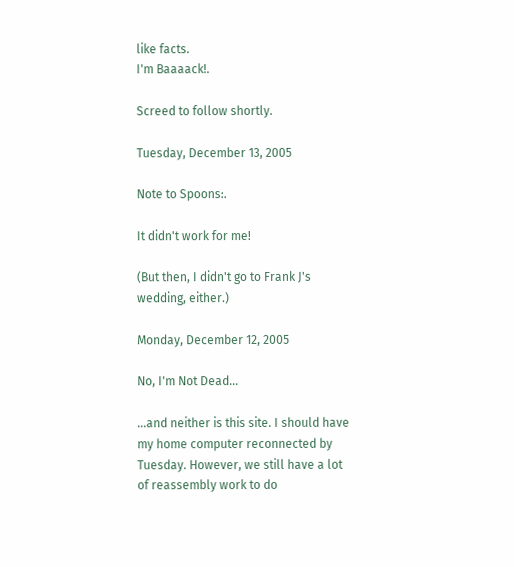like facts.
I'm Baaaack!.

Screed to follow shortly.

Tuesday, December 13, 2005

Note to Spoons:.

It didn't work for me!

(But then, I didn't go to Frank J's wedding, either.)

Monday, December 12, 2005

No, I'm Not Dead...

...and neither is this site. I should have my home computer reconnected by Tuesday. However, we still have a lot of reassembly work to do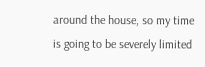around the house, so my time is going to be severely limited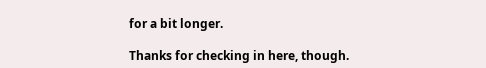for a bit longer.

Thanks for checking in here, though.